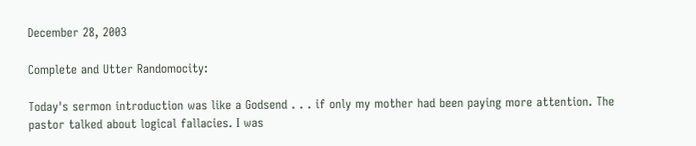December 28, 2003

Complete and Utter Randomocity:

Today's sermon introduction was like a Godsend . . . if only my mother had been paying more attention. The pastor talked about logical fallacies. I was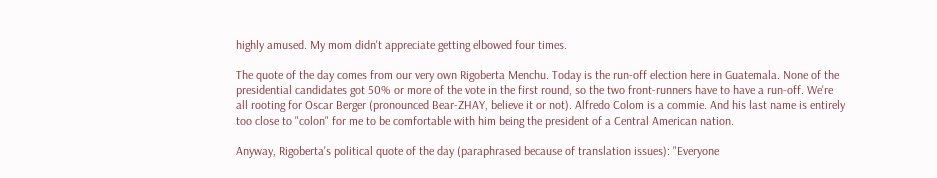highly amused. My mom didn't appreciate getting elbowed four times.

The quote of the day comes from our very own Rigoberta Menchu. Today is the run-off election here in Guatemala. None of the presidential candidates got 50% or more of the vote in the first round, so the two front-runners have to have a run-off. We're all rooting for Oscar Berger (pronounced Bear-ZHAY, believe it or not). Alfredo Colom is a commie. And his last name is entirely too close to "colon" for me to be comfortable with him being the president of a Central American nation.

Anyway, Rigoberta's political quote of the day (paraphrased because of translation issues): "Everyone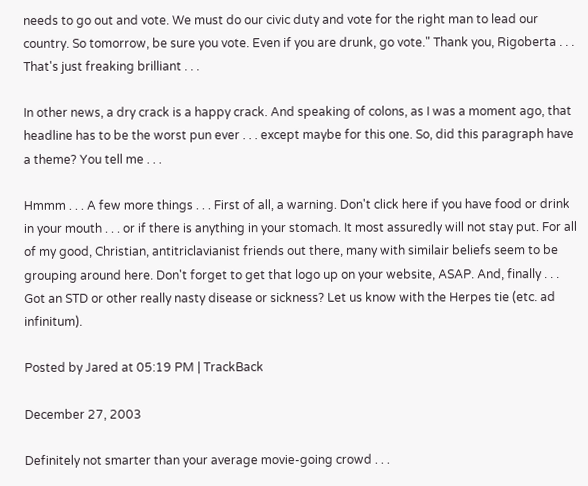needs to go out and vote. We must do our civic duty and vote for the right man to lead our country. So tomorrow, be sure you vote. Even if you are drunk, go vote." Thank you, Rigoberta . . . That's just freaking brilliant . . .

In other news, a dry crack is a happy crack. And speaking of colons, as I was a moment ago, that headline has to be the worst pun ever . . . except maybe for this one. So, did this paragraph have a theme? You tell me . . .

Hmmm . . . A few more things . . . First of all, a warning. Don't click here if you have food or drink in your mouth . . . or if there is anything in your stomach. It most assuredly will not stay put. For all of my good, Christian, antitriclavianist friends out there, many with similair beliefs seem to be grouping around here. Don't forget to get that logo up on your website, ASAP. And, finally . . . Got an STD or other really nasty disease or sickness? Let us know with the Herpes tie (etc. ad infinitum).

Posted by Jared at 05:19 PM | TrackBack

December 27, 2003

Definitely not smarter than your average movie-going crowd . . .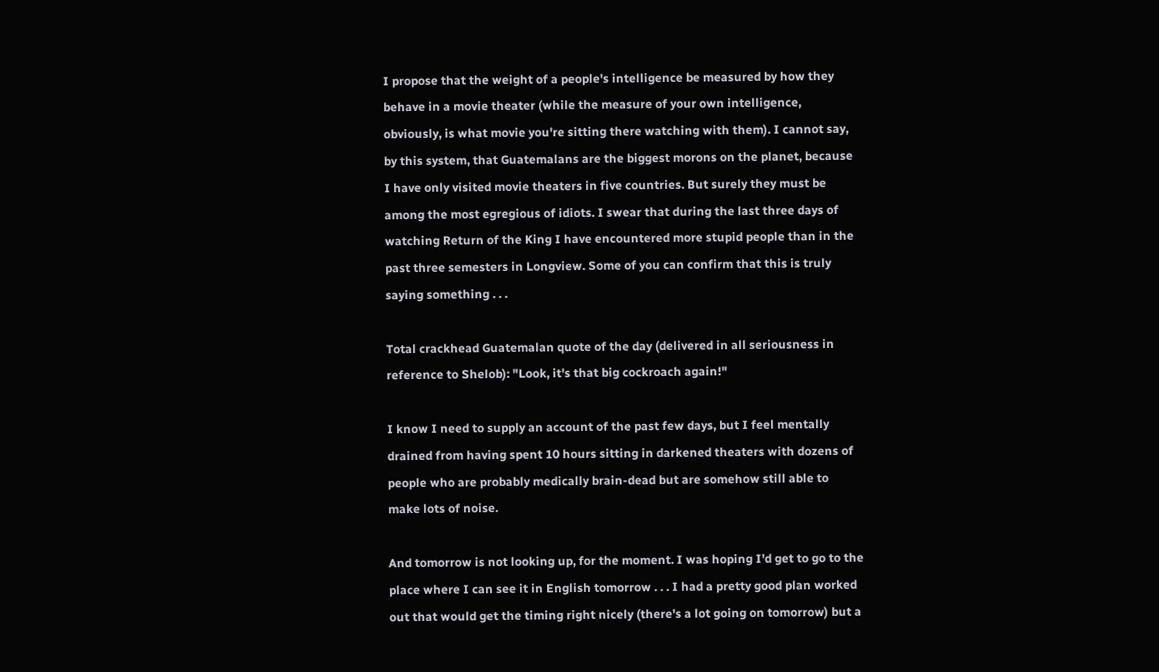I propose that the weight of a people's intelligence be measured by how they behave in a movie theater (while the measure of your own intelligence, obviously, is what movie you're sitting there watching with them). I cannot say, by this system, that Guatemalans are the biggest morons on the planet, because I have only visited movie theaters in five countries. But surely they must be among the most egregious of idiots. I swear that during the last three days of watching Return of the King I have encountered more stupid people than in the past three semesters in Longview. Some of you can confirm that this is truly saying something . . .

Total crackhead Guatemalan quote of the day (delivered in all seriousness in reference to Shelob): "Look, it's that big cockroach again!"

I know I need to supply an account of the past few days, but I feel mentally drained from having spent 10 hours sitting in darkened theaters with dozens of people who are probably medically brain-dead but are somehow still able to make lots of noise.

And tomorrow is not looking up, for the moment. I was hoping I'd get to go to the place where I can see it in English tomorrow . . . I had a pretty good plan worked out that would get the timing right nicely (there's a lot going on tomorrow) but a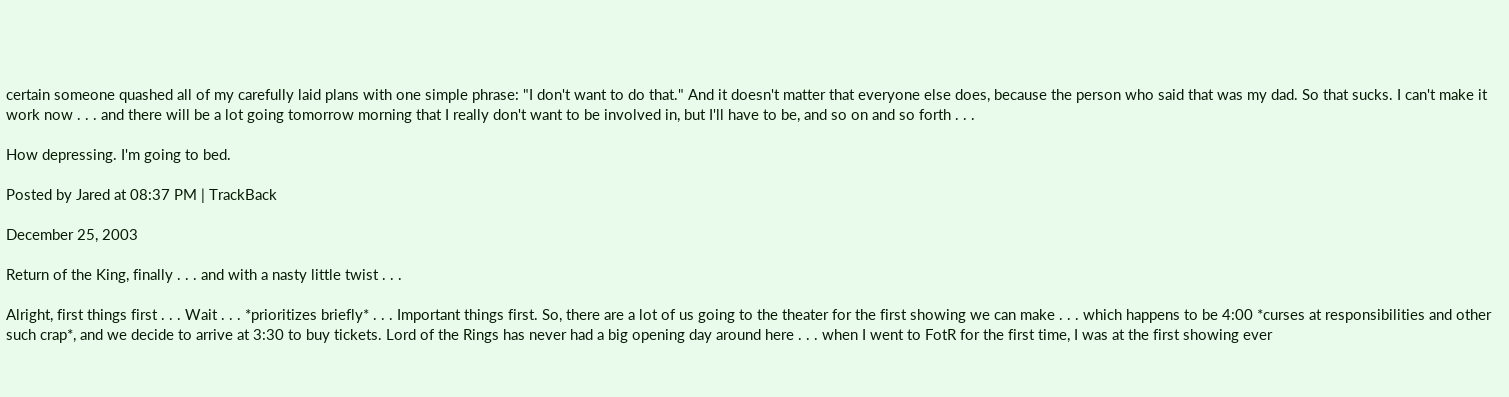certain someone quashed all of my carefully laid plans with one simple phrase: "I don't want to do that." And it doesn't matter that everyone else does, because the person who said that was my dad. So that sucks. I can't make it work now . . . and there will be a lot going tomorrow morning that I really don't want to be involved in, but I'll have to be, and so on and so forth . . .

How depressing. I'm going to bed.

Posted by Jared at 08:37 PM | TrackBack

December 25, 2003

Return of the King, finally . . . and with a nasty little twist . . .

Alright, first things first . . . Wait . . . *prioritizes briefly* . . . Important things first. So, there are a lot of us going to the theater for the first showing we can make . . . which happens to be 4:00 *curses at responsibilities and other such crap*, and we decide to arrive at 3:30 to buy tickets. Lord of the Rings has never had a big opening day around here . . . when I went to FotR for the first time, I was at the first showing ever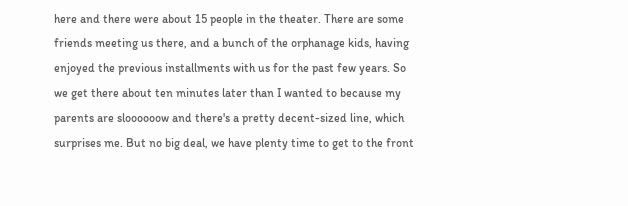here and there were about 15 people in the theater. There are some friends meeting us there, and a bunch of the orphanage kids, having enjoyed the previous installments with us for the past few years. So we get there about ten minutes later than I wanted to because my parents are sloooooow and there's a pretty decent-sized line, which surprises me. But no big deal, we have plenty time to get to the front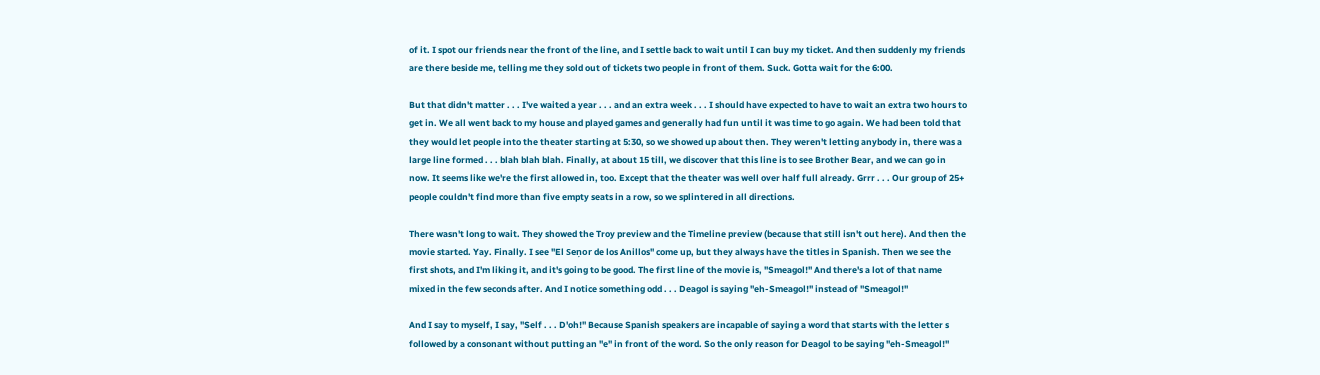of it. I spot our friends near the front of the line, and I settle back to wait until I can buy my ticket. And then suddenly my friends are there beside me, telling me they sold out of tickets two people in front of them. Suck. Gotta wait for the 6:00.

But that didn't matter . . . I've waited a year . . . and an extra week . . . I should have expected to have to wait an extra two hours to get in. We all went back to my house and played games and generally had fun until it was time to go again. We had been told that they would let people into the theater starting at 5:30, so we showed up about then. They weren't letting anybody in, there was a large line formed . . . blah blah blah. Finally, at about 15 till, we discover that this line is to see Brother Bear, and we can go in now. It seems like we're the first allowed in, too. Except that the theater was well over half full already. Grrr . . . Our group of 25+ people couldn't find more than five empty seats in a row, so we splintered in all directions.

There wasn't long to wait. They showed the Troy preview and the Timeline preview (because that still isn't out here). And then the movie started. Yay. Finally. I see "El Seņor de los Anillos" come up, but they always have the titles in Spanish. Then we see the first shots, and I'm liking it, and it's going to be good. The first line of the movie is, "Smeagol!" And there's a lot of that name mixed in the few seconds after. And I notice something odd . . . Deagol is saying "eh-Smeagol!" instead of "Smeagol!"

And I say to myself, I say, "Self . . . D'oh!" Because Spanish speakers are incapable of saying a word that starts with the letter s followed by a consonant without putting an "e" in front of the word. So the only reason for Deagol to be saying "eh-Smeagol!"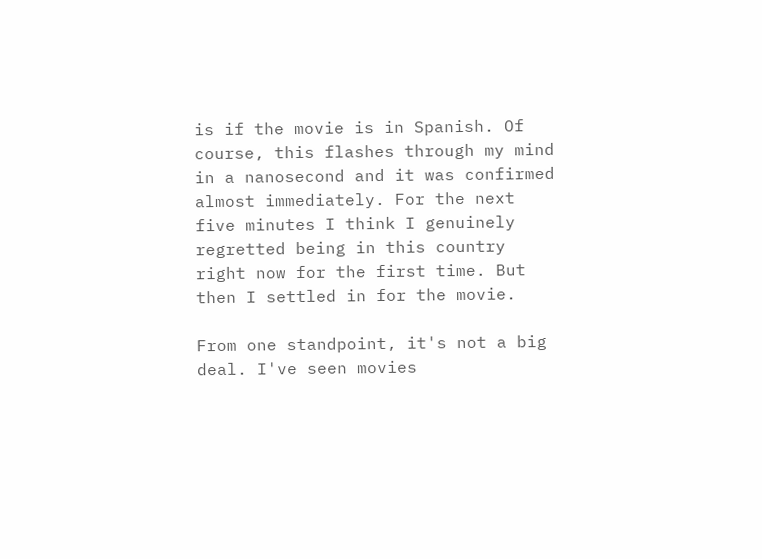is if the movie is in Spanish. Of course, this flashes through my mind in a nanosecond and it was confirmed almost immediately. For the next five minutes I think I genuinely regretted being in this country right now for the first time. But then I settled in for the movie.

From one standpoint, it's not a big deal. I've seen movies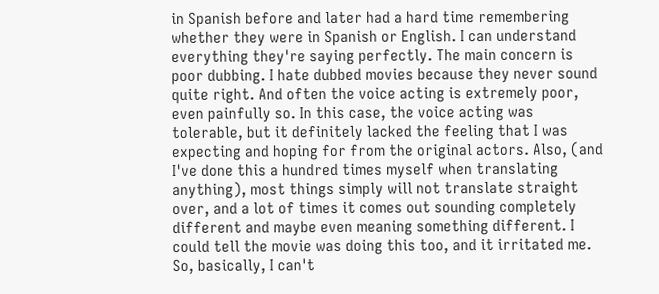in Spanish before and later had a hard time remembering whether they were in Spanish or English. I can understand everything they're saying perfectly. The main concern is poor dubbing. I hate dubbed movies because they never sound quite right. And often the voice acting is extremely poor, even painfully so. In this case, the voice acting was tolerable, but it definitely lacked the feeling that I was expecting and hoping for from the original actors. Also, (and I've done this a hundred times myself when translating anything), most things simply will not translate straight over, and a lot of times it comes out sounding completely different and maybe even meaning something different. I could tell the movie was doing this too, and it irritated me. So, basically, I can't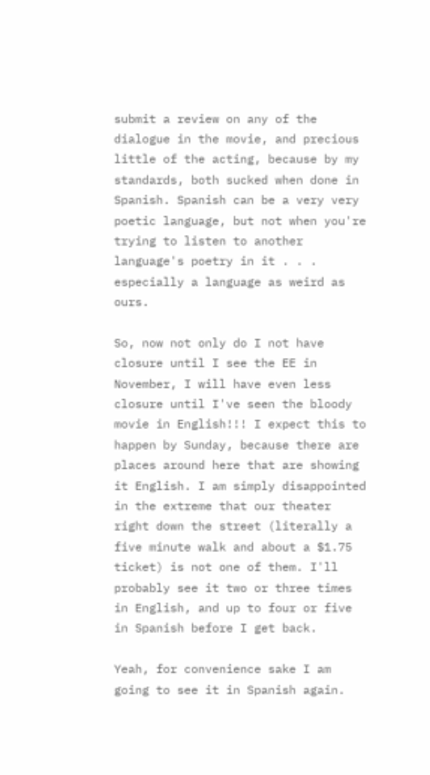submit a review on any of the dialogue in the movie, and precious little of the acting, because by my standards, both sucked when done in Spanish. Spanish can be a very very poetic language, but not when you're trying to listen to another language's poetry in it . . . especially a language as weird as ours.

So, now not only do I not have closure until I see the EE in November, I will have even less closure until I've seen the bloody movie in English!!! I expect this to happen by Sunday, because there are places around here that are showing it English. I am simply disappointed in the extreme that our theater right down the street (literally a five minute walk and about a $1.75 ticket) is not one of them. I'll probably see it two or three times in English, and up to four or five in Spanish before I get back.

Yeah, for convenience sake I am going to see it in Spanish again.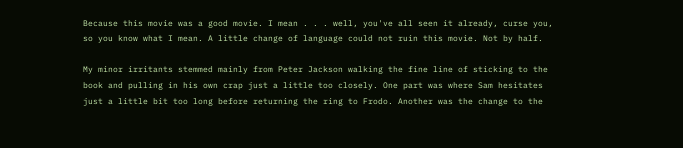Because this movie was a good movie. I mean . . . well, you've all seen it already, curse you, so you know what I mean. A little change of language could not ruin this movie. Not by half.

My minor irritants stemmed mainly from Peter Jackson walking the fine line of sticking to the book and pulling in his own crap just a little too closely. One part was where Sam hesitates just a little bit too long before returning the ring to Frodo. Another was the change to the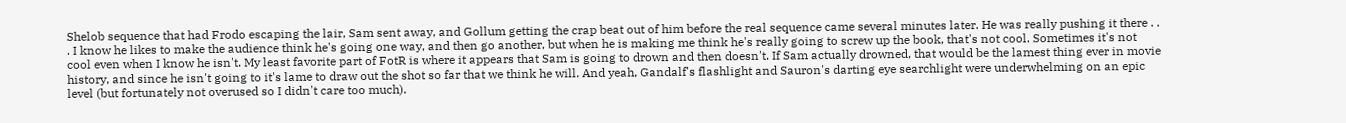Shelob sequence that had Frodo escaping the lair, Sam sent away, and Gollum getting the crap beat out of him before the real sequence came several minutes later. He was really pushing it there . . . I know he likes to make the audience think he's going one way, and then go another, but when he is making me think he's really going to screw up the book, that's not cool. Sometimes it's not cool even when I know he isn't. My least favorite part of FotR is where it appears that Sam is going to drown and then doesn't. If Sam actually drowned, that would be the lamest thing ever in movie history, and since he isn't going to it's lame to draw out the shot so far that we think he will. And yeah, Gandalf's flashlight and Sauron's darting eye searchlight were underwhelming on an epic level (but fortunately not overused so I didn't care too much).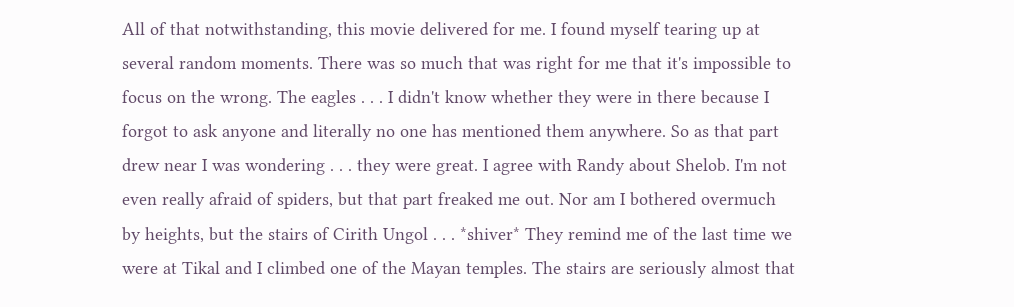All of that notwithstanding, this movie delivered for me. I found myself tearing up at several random moments. There was so much that was right for me that it's impossible to focus on the wrong. The eagles . . . I didn't know whether they were in there because I forgot to ask anyone and literally no one has mentioned them anywhere. So as that part drew near I was wondering . . . they were great. I agree with Randy about Shelob. I'm not even really afraid of spiders, but that part freaked me out. Nor am I bothered overmuch by heights, but the stairs of Cirith Ungol . . . *shiver* They remind me of the last time we were at Tikal and I climbed one of the Mayan temples. The stairs are seriously almost that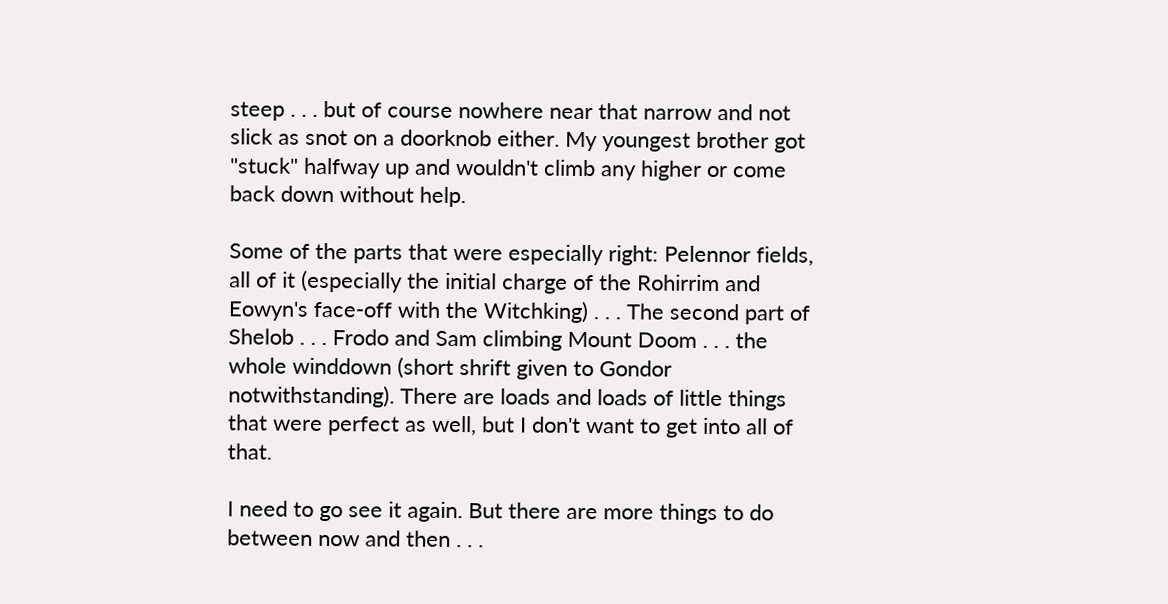steep . . . but of course nowhere near that narrow and not slick as snot on a doorknob either. My youngest brother got "stuck" halfway up and wouldn't climb any higher or come back down without help.

Some of the parts that were especially right: Pelennor fields, all of it (especially the initial charge of the Rohirrim and Eowyn's face-off with the Witchking) . . . The second part of Shelob . . . Frodo and Sam climbing Mount Doom . . . the whole winddown (short shrift given to Gondor notwithstanding). There are loads and loads of little things that were perfect as well, but I don't want to get into all of that.

I need to go see it again. But there are more things to do between now and then . . .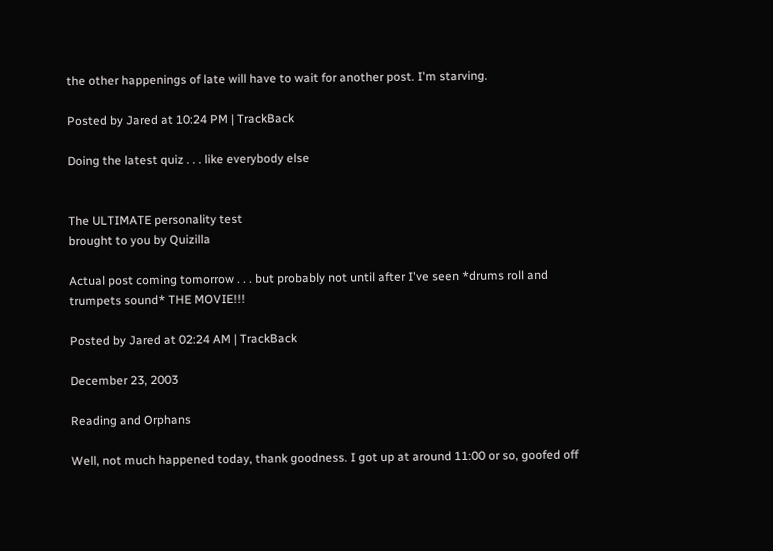the other happenings of late will have to wait for another post. I'm starving.

Posted by Jared at 10:24 PM | TrackBack

Doing the latest quiz . . . like everybody else


The ULTIMATE personality test
brought to you by Quizilla

Actual post coming tomorrow . . . but probably not until after I've seen *drums roll and trumpets sound* THE MOVIE!!!

Posted by Jared at 02:24 AM | TrackBack

December 23, 2003

Reading and Orphans

Well, not much happened today, thank goodness. I got up at around 11:00 or so, goofed off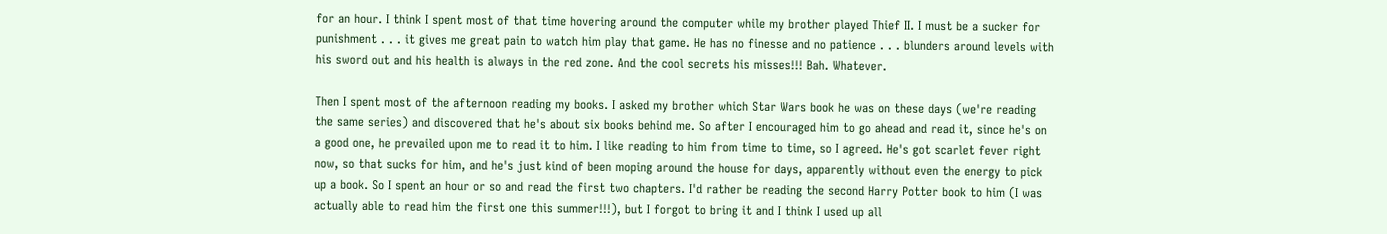for an hour. I think I spent most of that time hovering around the computer while my brother played Thief II. I must be a sucker for punishment . . . it gives me great pain to watch him play that game. He has no finesse and no patience . . . blunders around levels with his sword out and his health is always in the red zone. And the cool secrets his misses!!! Bah. Whatever.

Then I spent most of the afternoon reading my books. I asked my brother which Star Wars book he was on these days (we're reading the same series) and discovered that he's about six books behind me. So after I encouraged him to go ahead and read it, since he's on a good one, he prevailed upon me to read it to him. I like reading to him from time to time, so I agreed. He's got scarlet fever right now, so that sucks for him, and he's just kind of been moping around the house for days, apparently without even the energy to pick up a book. So I spent an hour or so and read the first two chapters. I'd rather be reading the second Harry Potter book to him (I was actually able to read him the first one this summer!!!), but I forgot to bring it and I think I used up all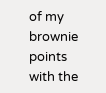of my brownie points with the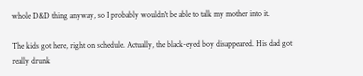whole D&D thing anyway, so I probably wouldn't be able to talk my mother into it.

The kids got here, right on schedule. Actually, the black-eyed boy disappeared. His dad got really drunk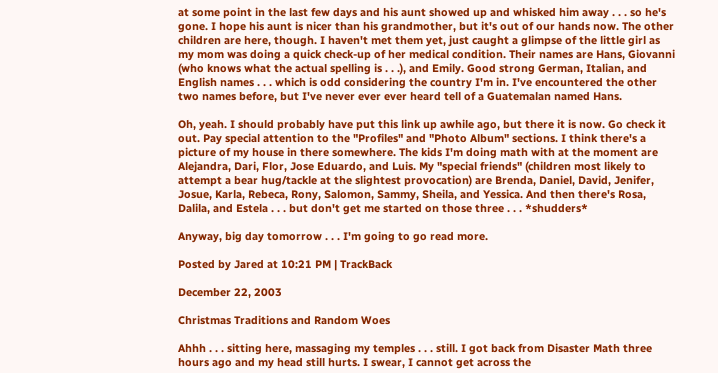at some point in the last few days and his aunt showed up and whisked him away . . . so he's gone. I hope his aunt is nicer than his grandmother, but it's out of our hands now. The other children are here, though. I haven't met them yet, just caught a glimpse of the little girl as my mom was doing a quick check-up of her medical condition. Their names are Hans, Giovanni (who knows what the actual spelling is . . .), and Emily. Good strong German, Italian, and English names . . . which is odd considering the country I'm in. I've encountered the other two names before, but I've never ever ever heard tell of a Guatemalan named Hans.

Oh, yeah. I should probably have put this link up awhile ago, but there it is now. Go check it out. Pay special attention to the "Profiles" and "Photo Album" sections. I think there's a picture of my house in there somewhere. The kids I'm doing math with at the moment are Alejandra, Dari, Flor, Jose Eduardo, and Luis. My "special friends" (children most likely to attempt a bear hug/tackle at the slightest provocation) are Brenda, Daniel, David, Jenifer, Josue, Karla, Rebeca, Rony, Salomon, Sammy, Sheila, and Yessica. And then there's Rosa, Dalila, and Estela . . . but don't get me started on those three . . . *shudders*

Anyway, big day tomorrow . . . I'm going to go read more.

Posted by Jared at 10:21 PM | TrackBack

December 22, 2003

Christmas Traditions and Random Woes

Ahhh . . . sitting here, massaging my temples . . . still. I got back from Disaster Math three hours ago and my head still hurts. I swear, I cannot get across the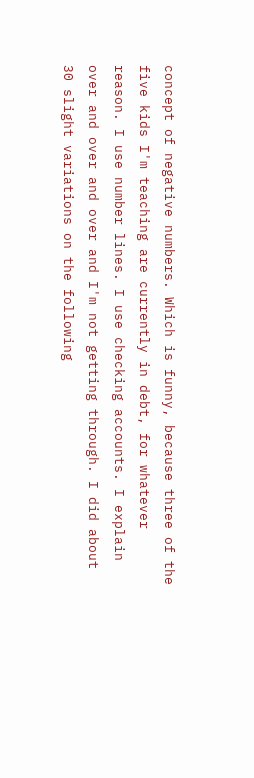concept of negative numbers. Which is funny, because three of the five kids I'm teaching are currently in debt, for whatever reason. I use number lines. I use checking accounts. I explain over and over and over and I'm not getting through. I did about 30 slight variations on the following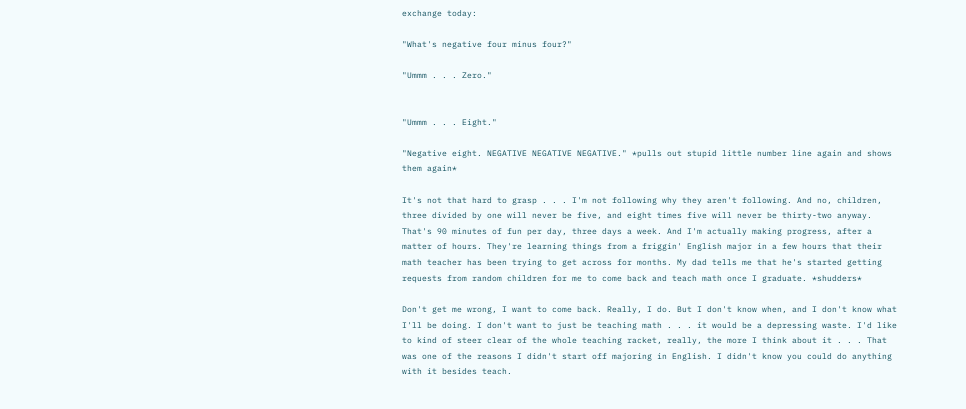exchange today:

"What's negative four minus four?"

"Ummm . . . Zero."


"Ummm . . . Eight."

"Negative eight. NEGATIVE NEGATIVE NEGATIVE." *pulls out stupid little number line again and shows them again*

It's not that hard to grasp . . . I'm not following why they aren't following. And no, children, three divided by one will never be five, and eight times five will never be thirty-two anyway. That's 90 minutes of fun per day, three days a week. And I'm actually making progress, after a matter of hours. They're learning things from a friggin' English major in a few hours that their math teacher has been trying to get across for months. My dad tells me that he's started getting requests from random children for me to come back and teach math once I graduate. *shudders*

Don't get me wrong, I want to come back. Really, I do. But I don't know when, and I don't know what I'll be doing. I don't want to just be teaching math . . . it would be a depressing waste. I'd like to kind of steer clear of the whole teaching racket, really, the more I think about it . . . That was one of the reasons I didn't start off majoring in English. I didn't know you could do anything with it besides teach.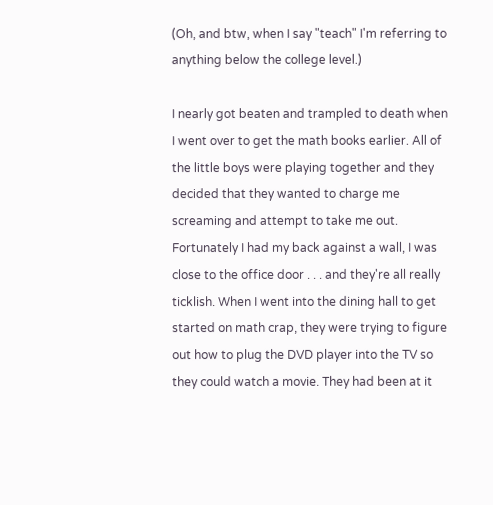(Oh, and btw, when I say "teach" I'm referring to anything below the college level.)

I nearly got beaten and trampled to death when I went over to get the math books earlier. All of the little boys were playing together and they decided that they wanted to charge me screaming and attempt to take me out. Fortunately I had my back against a wall, I was close to the office door . . . and they're all really ticklish. When I went into the dining hall to get started on math crap, they were trying to figure out how to plug the DVD player into the TV so they could watch a movie. They had been at it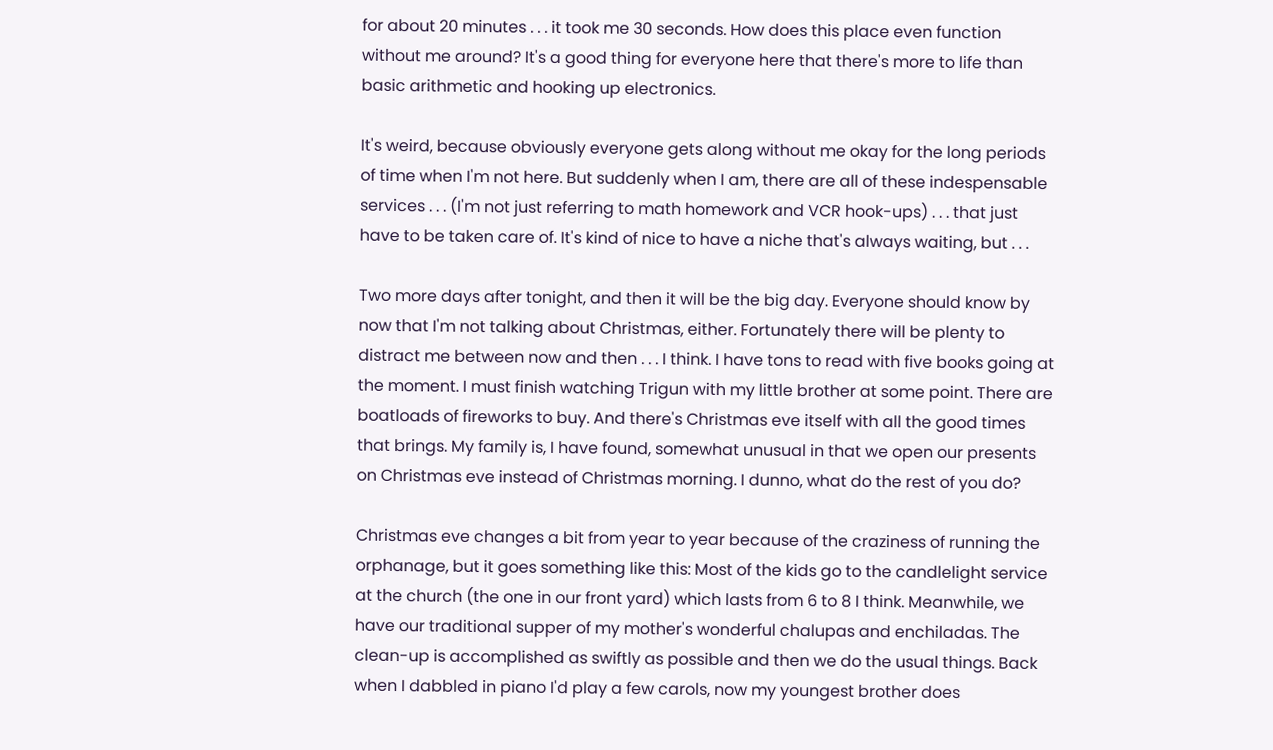for about 20 minutes . . . it took me 30 seconds. How does this place even function without me around? It's a good thing for everyone here that there's more to life than basic arithmetic and hooking up electronics.

It's weird, because obviously everyone gets along without me okay for the long periods of time when I'm not here. But suddenly when I am, there are all of these indespensable services . . . (I'm not just referring to math homework and VCR hook-ups) . . . that just have to be taken care of. It's kind of nice to have a niche that's always waiting, but . . .

Two more days after tonight, and then it will be the big day. Everyone should know by now that I'm not talking about Christmas, either. Fortunately there will be plenty to distract me between now and then . . . I think. I have tons to read with five books going at the moment. I must finish watching Trigun with my little brother at some point. There are boatloads of fireworks to buy. And there's Christmas eve itself with all the good times that brings. My family is, I have found, somewhat unusual in that we open our presents on Christmas eve instead of Christmas morning. I dunno, what do the rest of you do?

Christmas eve changes a bit from year to year because of the craziness of running the orphanage, but it goes something like this: Most of the kids go to the candlelight service at the church (the one in our front yard) which lasts from 6 to 8 I think. Meanwhile, we have our traditional supper of my mother's wonderful chalupas and enchiladas. The clean-up is accomplished as swiftly as possible and then we do the usual things. Back when I dabbled in piano I'd play a few carols, now my youngest brother does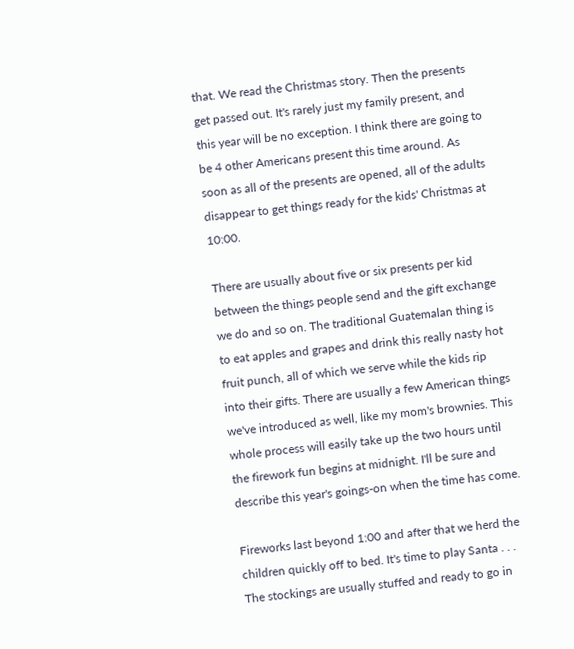that. We read the Christmas story. Then the presents get passed out. It's rarely just my family present, and this year will be no exception. I think there are going to be 4 other Americans present this time around. As soon as all of the presents are opened, all of the adults disappear to get things ready for the kids' Christmas at 10:00.

There are usually about five or six presents per kid between the things people send and the gift exchange we do and so on. The traditional Guatemalan thing is to eat apples and grapes and drink this really nasty hot fruit punch, all of which we serve while the kids rip into their gifts. There are usually a few American things we've introduced as well, like my mom's brownies. This whole process will easily take up the two hours until the firework fun begins at midnight. I'll be sure and describe this year's goings-on when the time has come.

Fireworks last beyond 1:00 and after that we herd the children quickly off to bed. It's time to play Santa . . . The stockings are usually stuffed and ready to go in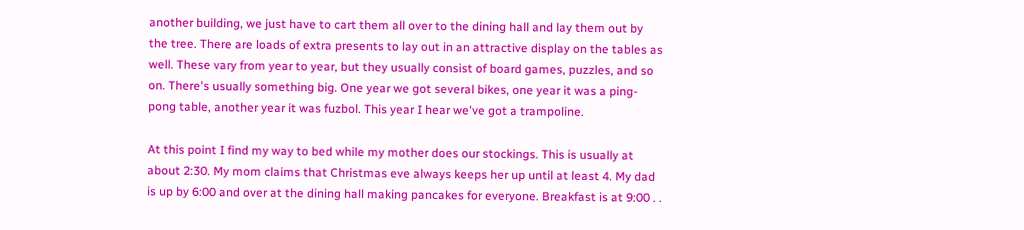another building, we just have to cart them all over to the dining hall and lay them out by the tree. There are loads of extra presents to lay out in an attractive display on the tables as well. These vary from year to year, but they usually consist of board games, puzzles, and so on. There's usually something big. One year we got several bikes, one year it was a ping-pong table, another year it was fuzbol. This year I hear we've got a trampoline.

At this point I find my way to bed while my mother does our stockings. This is usually at about 2:30. My mom claims that Christmas eve always keeps her up until at least 4. My dad is up by 6:00 and over at the dining hall making pancakes for everyone. Breakfast is at 9:00 . .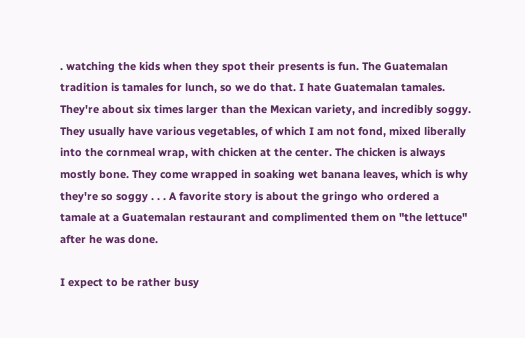. watching the kids when they spot their presents is fun. The Guatemalan tradition is tamales for lunch, so we do that. I hate Guatemalan tamales. They're about six times larger than the Mexican variety, and incredibly soggy. They usually have various vegetables, of which I am not fond, mixed liberally into the cornmeal wrap, with chicken at the center. The chicken is always mostly bone. They come wrapped in soaking wet banana leaves, which is why they're so soggy . . . A favorite story is about the gringo who ordered a tamale at a Guatemalan restaurant and complimented them on "the lettuce" after he was done.

I expect to be rather busy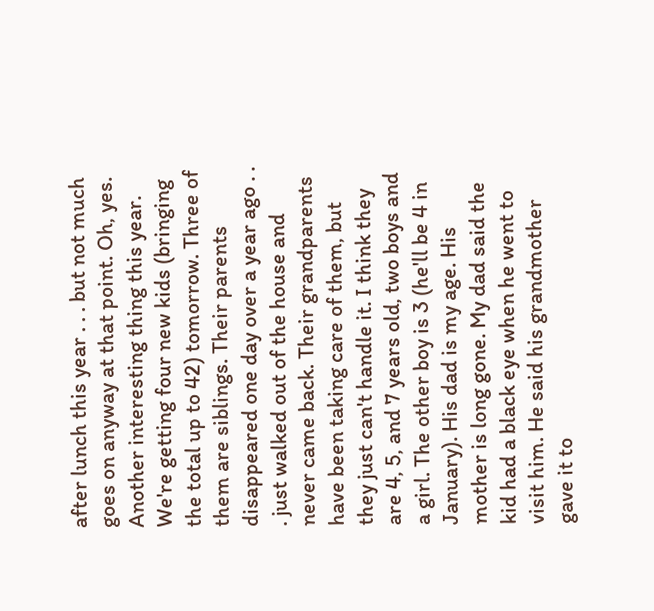after lunch this year . . . but not much goes on anyway at that point. Oh, yes. Another interesting thing this year. We're getting four new kids (bringing the total up to 42) tomorrow. Three of them are siblings. Their parents disappeared one day over a year ago . . . just walked out of the house and never came back. Their grandparents have been taking care of them, but they just can't handle it. I think they are 4, 5, and 7 years old, two boys and a girl. The other boy is 3 (he'll be 4 in January). His dad is my age. His mother is long gone. My dad said the kid had a black eye when he went to visit him. He said his grandmother gave it to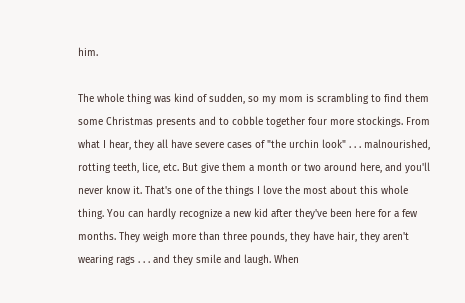him.

The whole thing was kind of sudden, so my mom is scrambling to find them some Christmas presents and to cobble together four more stockings. From what I hear, they all have severe cases of "the urchin look" . . . malnourished, rotting teeth, lice, etc. But give them a month or two around here, and you'll never know it. That's one of the things I love the most about this whole thing. You can hardly recognize a new kid after they've been here for a few months. They weigh more than three pounds, they have hair, they aren't wearing rags . . . and they smile and laugh. When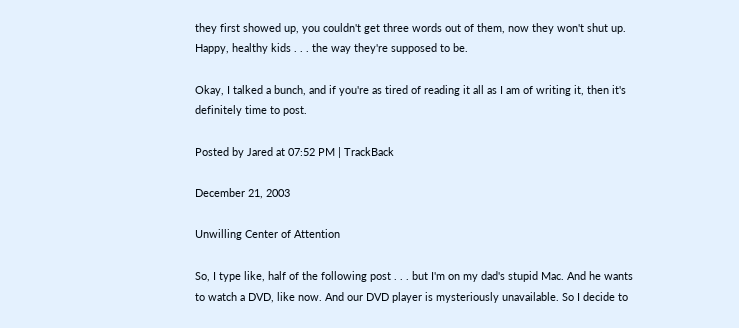they first showed up, you couldn't get three words out of them, now they won't shut up. Happy, healthy kids . . . the way they're supposed to be.

Okay, I talked a bunch, and if you're as tired of reading it all as I am of writing it, then it's definitely time to post.

Posted by Jared at 07:52 PM | TrackBack

December 21, 2003

Unwilling Center of Attention

So, I type like, half of the following post . . . but I'm on my dad's stupid Mac. And he wants to watch a DVD, like now. And our DVD player is mysteriously unavailable. So I decide to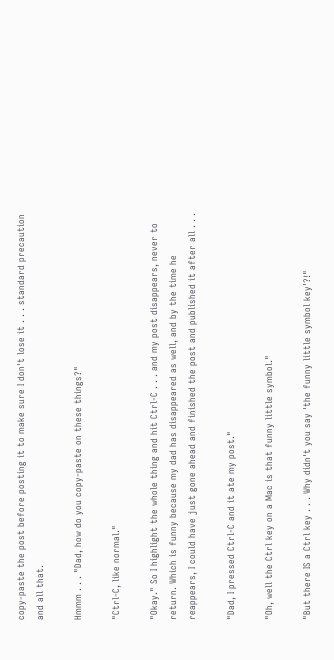copy-paste the post before posting it to make sure I don't lose it . . . standard precaution and all that.

Hmmm . . . "Dad, how do you copy-paste on these things?"

"Ctrl-C, like normal."

"Okay." So I highlight the whole thing and hit Ctrl-C . . . and my post disappears, never to return. Which is funny because my dad has disappeared as well, and by the time he reappears, I could have just gone ahead and finished the post and published it after all . . .

"Dad, I pressed Ctrl-C and it ate my post."

"Oh, well the Ctrl key on a Mac is that funny little symbol."

"But there IS a Ctrl key . . . Why didn't you say 'the funny little symbol key'?!"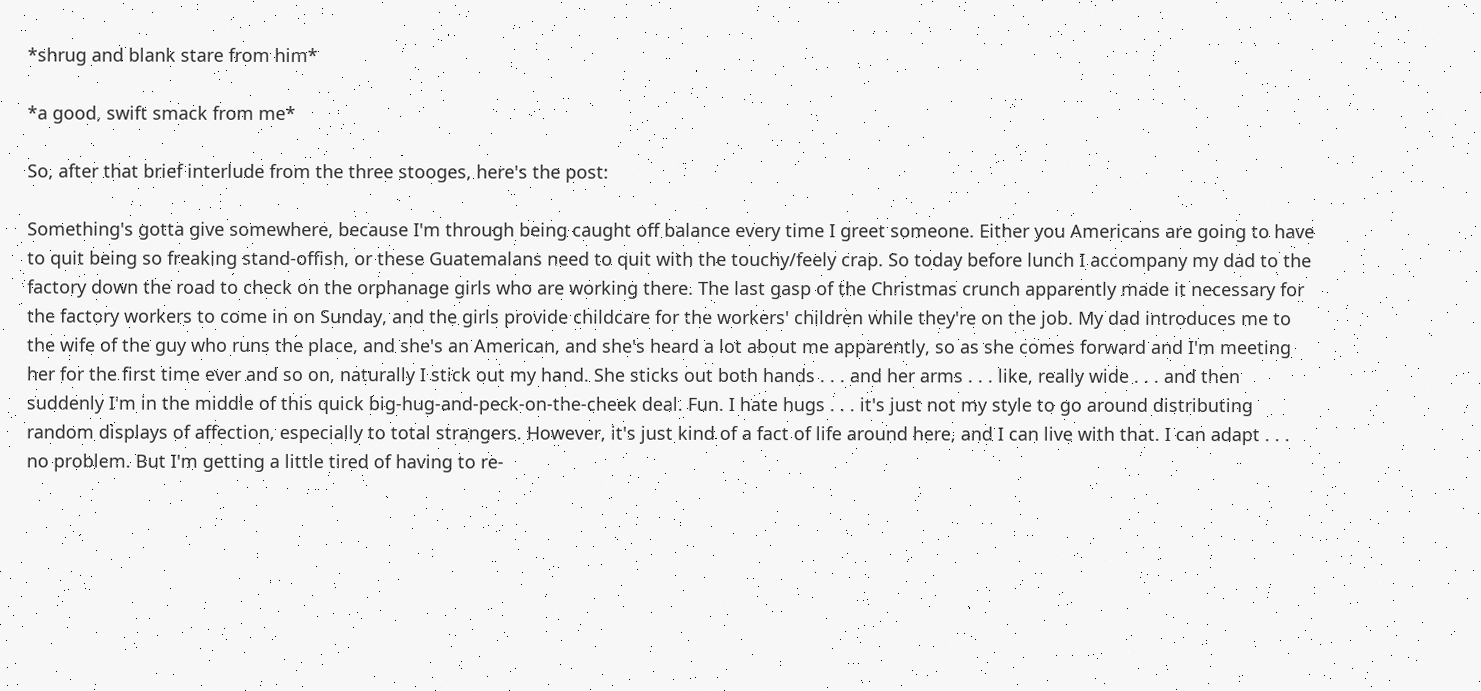*shrug and blank stare from him*

*a good, swift smack from me*

So, after that brief interlude from the three stooges, here's the post:

Something's gotta give somewhere, because I'm through being caught off balance every time I greet someone. Either you Americans are going to have to quit being so freaking stand-offish, or these Guatemalans need to quit with the touchy/feely crap. So today before lunch I accompany my dad to the factory down the road to check on the orphanage girls who are working there. The last gasp of the Christmas crunch apparently made it necessary for the factory workers to come in on Sunday, and the girls provide childcare for the workers' children while they're on the job. My dad introduces me to the wife of the guy who runs the place, and she's an American, and she's heard a lot about me apparently, so as she comes forward and I'm meeting her for the first time ever and so on, naturally I stick out my hand. She sticks out both hands . . . and her arms . . . like, really wide . . . and then suddenly I'm in the middle of this quick big-hug-and-peck-on-the-cheek deal. Fun. I hate hugs . . . it's just not my style to go around distributing random displays of affection, especially to total strangers. However, it's just kind of a fact of life around here, and I can live with that. I can adapt . . . no problem. But I'm getting a little tired of having to re-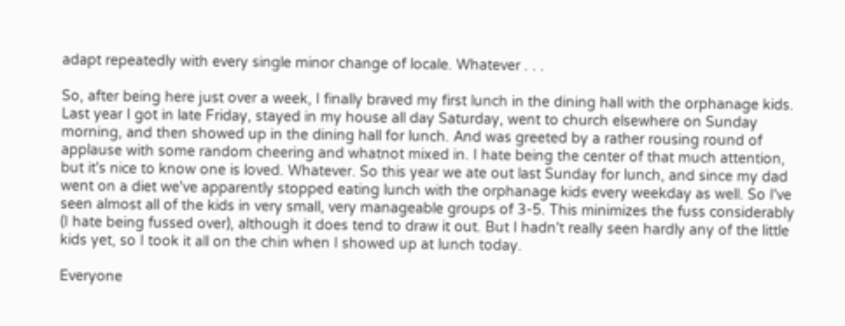adapt repeatedly with every single minor change of locale. Whatever . . .

So, after being here just over a week, I finally braved my first lunch in the dining hall with the orphanage kids. Last year I got in late Friday, stayed in my house all day Saturday, went to church elsewhere on Sunday morning, and then showed up in the dining hall for lunch. And was greeted by a rather rousing round of applause with some random cheering and whatnot mixed in. I hate being the center of that much attention, but it's nice to know one is loved. Whatever. So this year we ate out last Sunday for lunch, and since my dad went on a diet we've apparently stopped eating lunch with the orphanage kids every weekday as well. So I've seen almost all of the kids in very small, very manageable groups of 3-5. This minimizes the fuss considerably (I hate being fussed over), although it does tend to draw it out. But I hadn't really seen hardly any of the little kids yet, so I took it all on the chin when I showed up at lunch today.

Everyone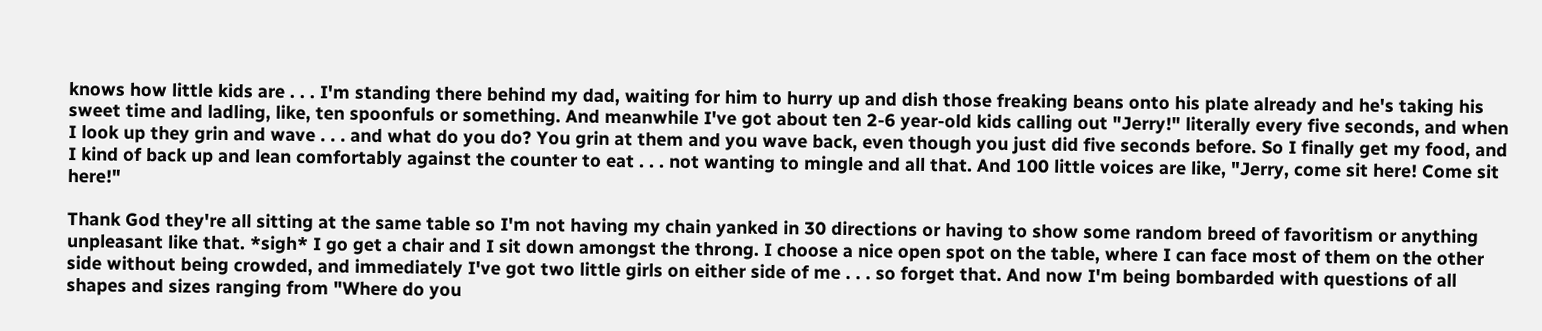knows how little kids are . . . I'm standing there behind my dad, waiting for him to hurry up and dish those freaking beans onto his plate already and he's taking his sweet time and ladling, like, ten spoonfuls or something. And meanwhile I've got about ten 2-6 year-old kids calling out "Jerry!" literally every five seconds, and when I look up they grin and wave . . . and what do you do? You grin at them and you wave back, even though you just did five seconds before. So I finally get my food, and I kind of back up and lean comfortably against the counter to eat . . . not wanting to mingle and all that. And 100 little voices are like, "Jerry, come sit here! Come sit here!"

Thank God they're all sitting at the same table so I'm not having my chain yanked in 30 directions or having to show some random breed of favoritism or anything unpleasant like that. *sigh* I go get a chair and I sit down amongst the throng. I choose a nice open spot on the table, where I can face most of them on the other side without being crowded, and immediately I've got two little girls on either side of me . . . so forget that. And now I'm being bombarded with questions of all shapes and sizes ranging from "Where do you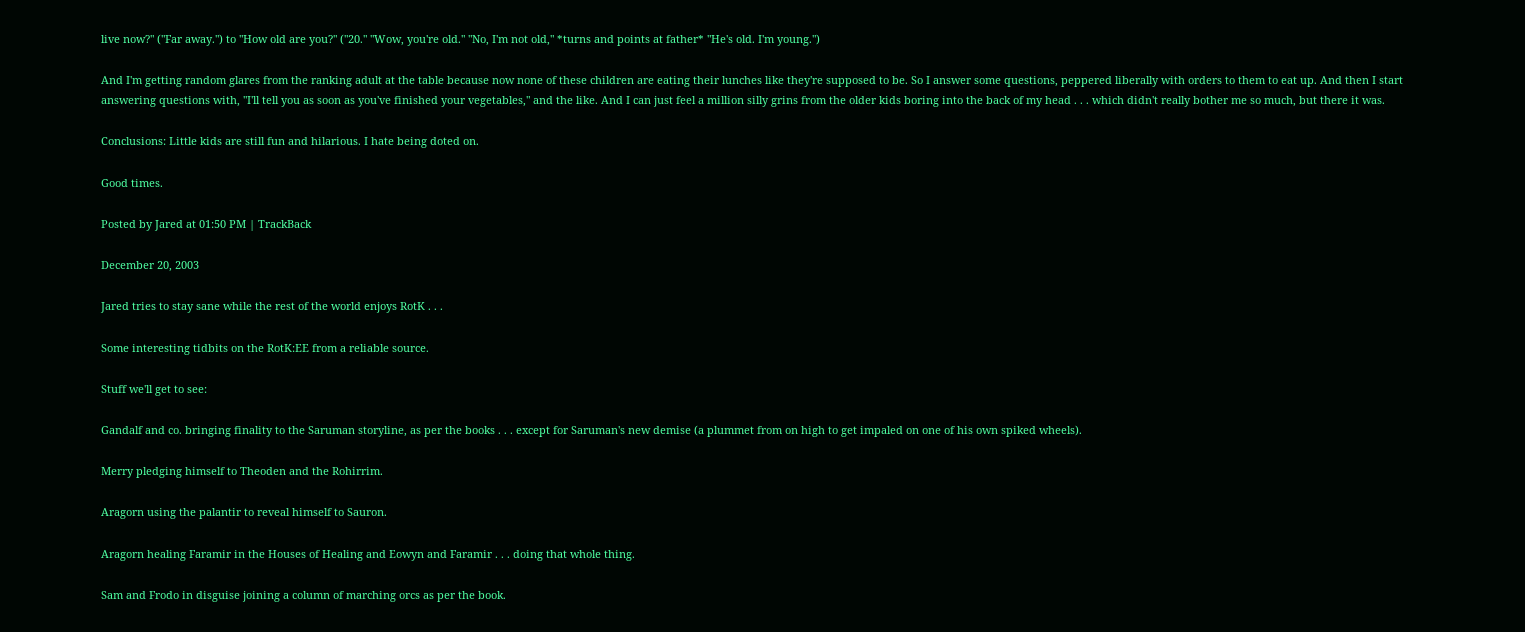live now?" ("Far away.") to "How old are you?" ("20." "Wow, you're old." "No, I'm not old," *turns and points at father* "He's old. I'm young.")

And I'm getting random glares from the ranking adult at the table because now none of these children are eating their lunches like they're supposed to be. So I answer some questions, peppered liberally with orders to them to eat up. And then I start answering questions with, "I'll tell you as soon as you've finished your vegetables," and the like. And I can just feel a million silly grins from the older kids boring into the back of my head . . . which didn't really bother me so much, but there it was.

Conclusions: Little kids are still fun and hilarious. I hate being doted on.

Good times.

Posted by Jared at 01:50 PM | TrackBack

December 20, 2003

Jared tries to stay sane while the rest of the world enjoys RotK . . .

Some interesting tidbits on the RotK:EE from a reliable source.

Stuff we'll get to see:

Gandalf and co. bringing finality to the Saruman storyline, as per the books . . . except for Saruman's new demise (a plummet from on high to get impaled on one of his own spiked wheels).

Merry pledging himself to Theoden and the Rohirrim.

Aragorn using the palantir to reveal himself to Sauron.

Aragorn healing Faramir in the Houses of Healing and Eowyn and Faramir . . . doing that whole thing.

Sam and Frodo in disguise joining a column of marching orcs as per the book.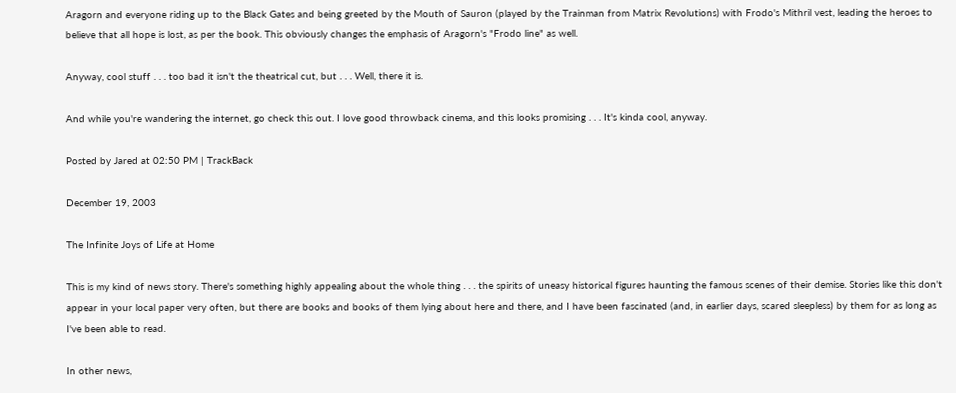Aragorn and everyone riding up to the Black Gates and being greeted by the Mouth of Sauron (played by the Trainman from Matrix Revolutions) with Frodo's Mithril vest, leading the heroes to believe that all hope is lost, as per the book. This obviously changes the emphasis of Aragorn's "Frodo line" as well.

Anyway, cool stuff . . . too bad it isn't the theatrical cut, but . . . Well, there it is.

And while you're wandering the internet, go check this out. I love good throwback cinema, and this looks promising . . . It's kinda cool, anyway.

Posted by Jared at 02:50 PM | TrackBack

December 19, 2003

The Infinite Joys of Life at Home

This is my kind of news story. There's something highly appealing about the whole thing . . . the spirits of uneasy historical figures haunting the famous scenes of their demise. Stories like this don't appear in your local paper very often, but there are books and books of them lying about here and there, and I have been fascinated (and, in earlier days, scared sleepless) by them for as long as I've been able to read.

In other news,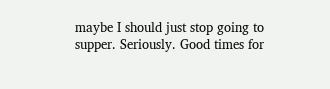maybe I should just stop going to supper. Seriously. Good times for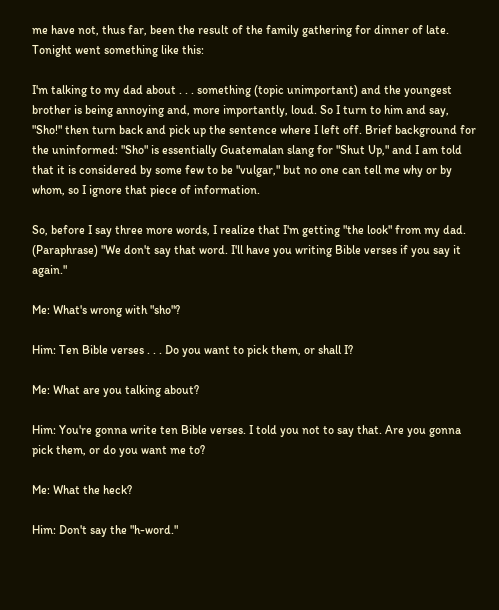me have not, thus far, been the result of the family gathering for dinner of late. Tonight went something like this:

I'm talking to my dad about . . . something (topic unimportant) and the youngest brother is being annoying and, more importantly, loud. So I turn to him and say, "Sho!" then turn back and pick up the sentence where I left off. Brief background for the uninformed: "Sho" is essentially Guatemalan slang for "Shut Up," and I am told that it is considered by some few to be "vulgar," but no one can tell me why or by whom, so I ignore that piece of information.

So, before I say three more words, I realize that I'm getting "the look" from my dad. (Paraphrase) "We don't say that word. I'll have you writing Bible verses if you say it again."

Me: What's wrong with "sho"?

Him: Ten Bible verses . . . Do you want to pick them, or shall I?

Me: What are you talking about?

Him: You're gonna write ten Bible verses. I told you not to say that. Are you gonna pick them, or do you want me to?

Me: What the heck?

Him: Don't say the "h-word."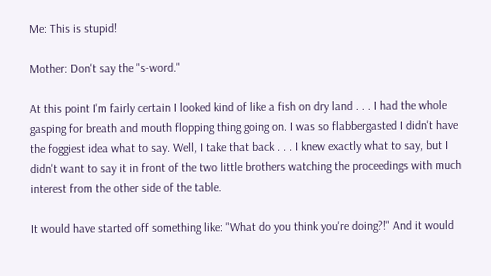Me: This is stupid!

Mother: Don't say the "s-word."

At this point I'm fairly certain I looked kind of like a fish on dry land . . . I had the whole gasping for breath and mouth flopping thing going on. I was so flabbergasted I didn't have the foggiest idea what to say. Well, I take that back . . . I knew exactly what to say, but I didn't want to say it in front of the two little brothers watching the proceedings with much interest from the other side of the table.

It would have started off something like: "What do you think you're doing?!" And it would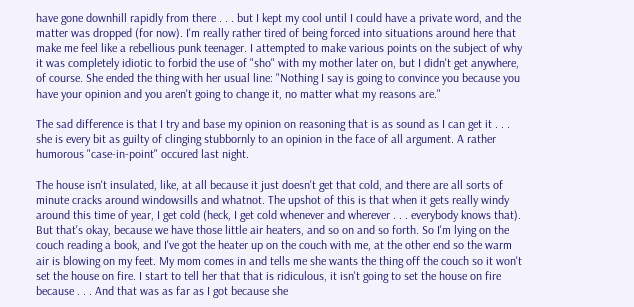have gone downhill rapidly from there . . . but I kept my cool until I could have a private word, and the matter was dropped (for now). I'm really rather tired of being forced into situations around here that make me feel like a rebellious punk teenager. I attempted to make various points on the subject of why it was completely idiotic to forbid the use of "sho" with my mother later on, but I didn't get anywhere, of course. She ended the thing with her usual line: "Nothing I say is going to convince you because you have your opinion and you aren't going to change it, no matter what my reasons are."

The sad difference is that I try and base my opinion on reasoning that is as sound as I can get it . . . she is every bit as guilty of clinging stubbornly to an opinion in the face of all argument. A rather humorous "case-in-point" occured last night.

The house isn't insulated, like, at all because it just doesn't get that cold, and there are all sorts of minute cracks around windowsills and whatnot. The upshot of this is that when it gets really windy around this time of year, I get cold (heck, I get cold whenever and wherever . . . everybody knows that). But that's okay, because we have those little air heaters, and so on and so forth. So I'm lying on the couch reading a book, and I've got the heater up on the couch with me, at the other end so the warm air is blowing on my feet. My mom comes in and tells me she wants the thing off the couch so it won't set the house on fire. I start to tell her that that is ridiculous, it isn't going to set the house on fire because . . . And that was as far as I got because she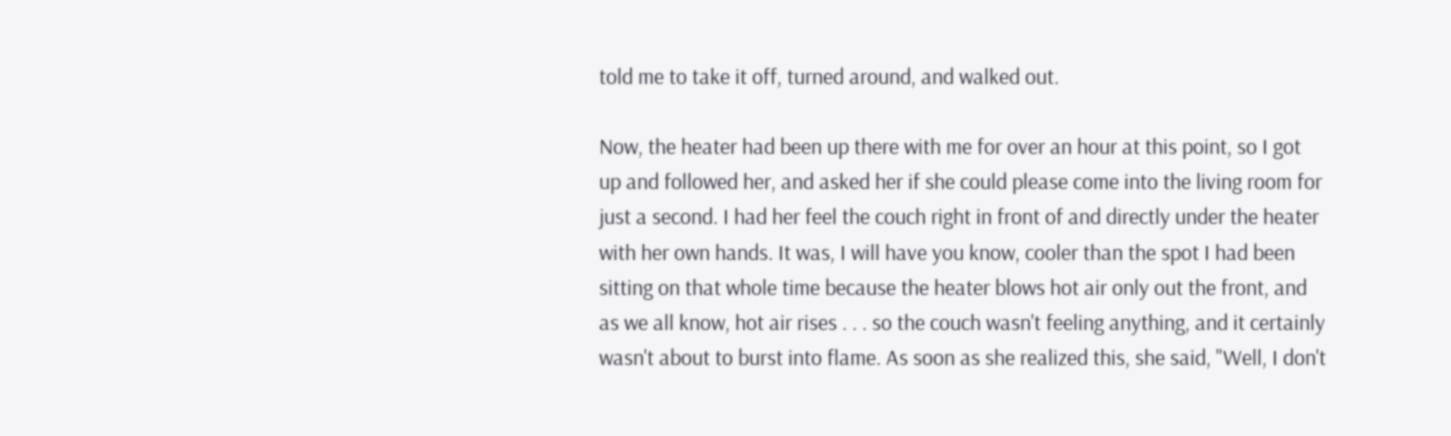told me to take it off, turned around, and walked out.

Now, the heater had been up there with me for over an hour at this point, so I got up and followed her, and asked her if she could please come into the living room for just a second. I had her feel the couch right in front of and directly under the heater with her own hands. It was, I will have you know, cooler than the spot I had been sitting on that whole time because the heater blows hot air only out the front, and as we all know, hot air rises . . . so the couch wasn't feeling anything, and it certainly wasn't about to burst into flame. As soon as she realized this, she said, "Well, I don't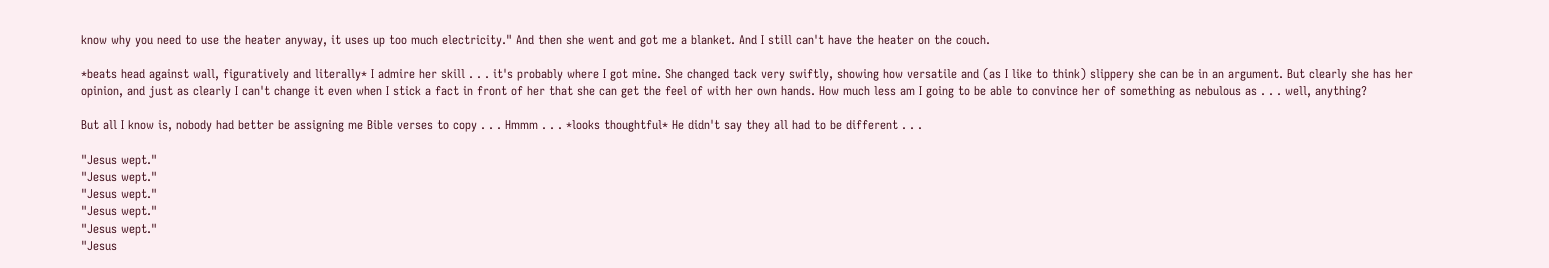know why you need to use the heater anyway, it uses up too much electricity." And then she went and got me a blanket. And I still can't have the heater on the couch.

*beats head against wall, figuratively and literally* I admire her skill . . . it's probably where I got mine. She changed tack very swiftly, showing how versatile and (as I like to think) slippery she can be in an argument. But clearly she has her opinion, and just as clearly I can't change it even when I stick a fact in front of her that she can get the feel of with her own hands. How much less am I going to be able to convince her of something as nebulous as . . . well, anything?

But all I know is, nobody had better be assigning me Bible verses to copy . . . Hmmm . . . *looks thoughtful* He didn't say they all had to be different . . .

"Jesus wept."
"Jesus wept."
"Jesus wept."
"Jesus wept."
"Jesus wept."
"Jesus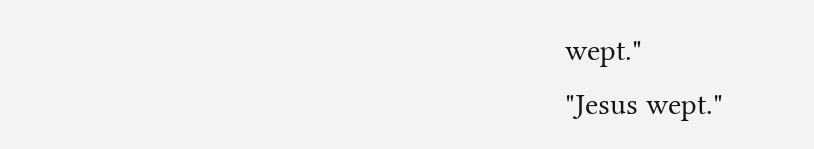wept."
"Jesus wept."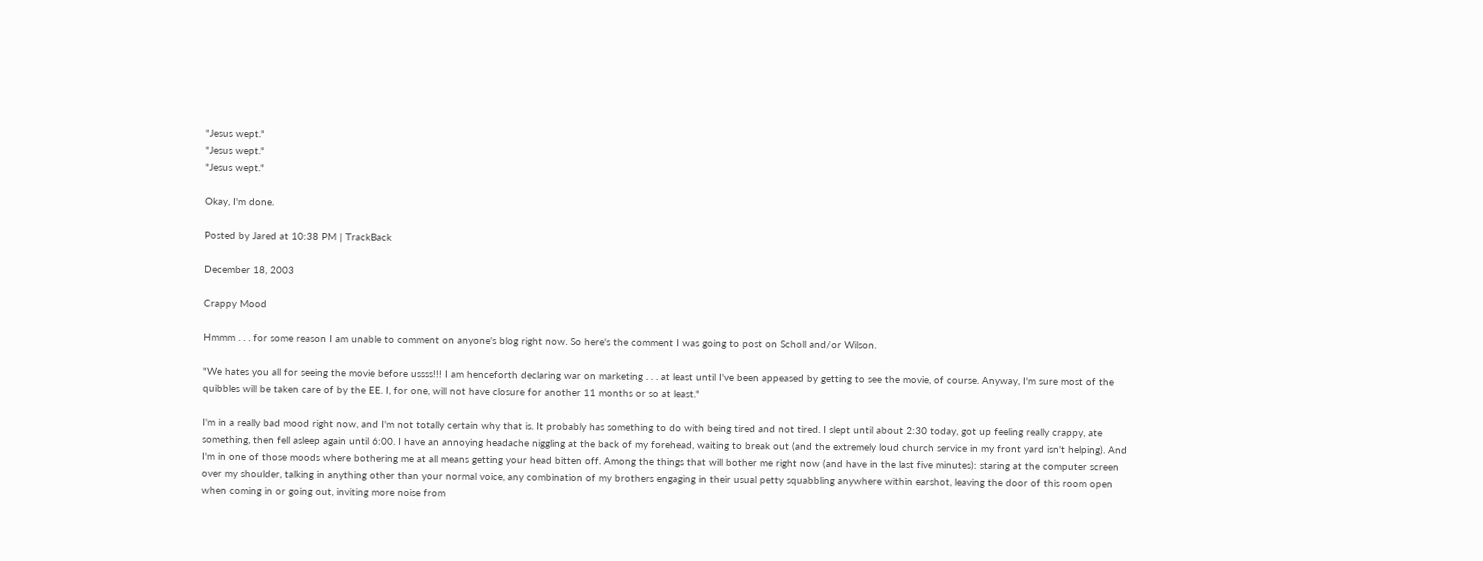"Jesus wept."
"Jesus wept."
"Jesus wept."

Okay, I'm done.

Posted by Jared at 10:38 PM | TrackBack

December 18, 2003

Crappy Mood

Hmmm . . . for some reason I am unable to comment on anyone's blog right now. So here's the comment I was going to post on Scholl and/or Wilson.

"We hates you all for seeing the movie before ussss!!! I am henceforth declaring war on marketing . . . at least until I've been appeased by getting to see the movie, of course. Anyway, I'm sure most of the quibbles will be taken care of by the EE. I, for one, will not have closure for another 11 months or so at least."

I'm in a really bad mood right now, and I'm not totally certain why that is. It probably has something to do with being tired and not tired. I slept until about 2:30 today, got up feeling really crappy, ate something, then fell asleep again until 6:00. I have an annoying headache niggling at the back of my forehead, waiting to break out (and the extremely loud church service in my front yard isn't helping). And I'm in one of those moods where bothering me at all means getting your head bitten off. Among the things that will bother me right now (and have in the last five minutes): staring at the computer screen over my shoulder, talking in anything other than your normal voice, any combination of my brothers engaging in their usual petty squabbling anywhere within earshot, leaving the door of this room open when coming in or going out, inviting more noise from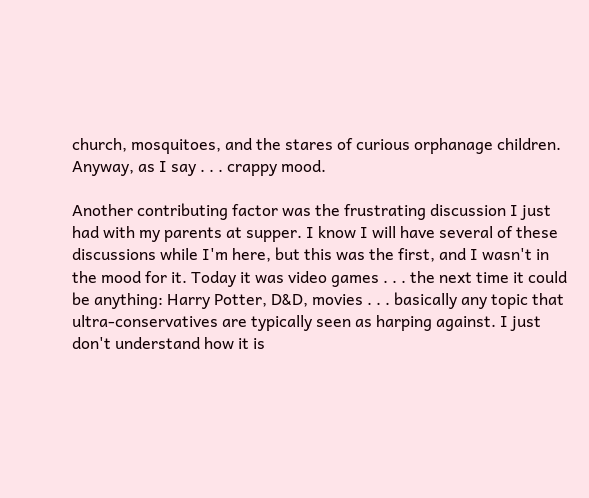church, mosquitoes, and the stares of curious orphanage children. Anyway, as I say . . . crappy mood.

Another contributing factor was the frustrating discussion I just had with my parents at supper. I know I will have several of these discussions while I'm here, but this was the first, and I wasn't in the mood for it. Today it was video games . . . the next time it could be anything: Harry Potter, D&D, movies . . . basically any topic that ultra-conservatives are typically seen as harping against. I just don't understand how it is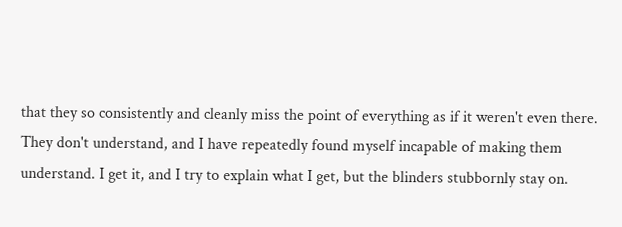that they so consistently and cleanly miss the point of everything as if it weren't even there. They don't understand, and I have repeatedly found myself incapable of making them understand. I get it, and I try to explain what I get, but the blinders stubbornly stay on.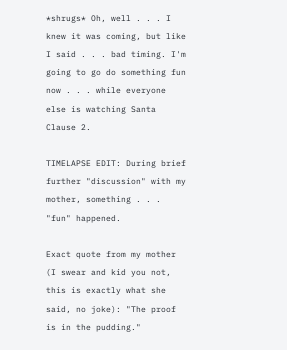*shrugs* Oh, well . . . I knew it was coming, but like I said . . . bad timing. I'm going to go do something fun now . . . while everyone else is watching Santa Clause 2.

TIMELAPSE EDIT: During brief further "discussion" with my mother, something . . . "fun" happened.

Exact quote from my mother (I swear and kid you not, this is exactly what she said, no joke): "The proof is in the pudding."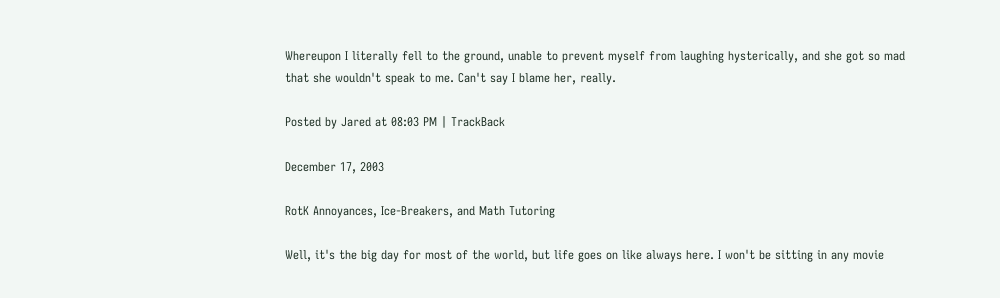Whereupon I literally fell to the ground, unable to prevent myself from laughing hysterically, and she got so mad that she wouldn't speak to me. Can't say I blame her, really.

Posted by Jared at 08:03 PM | TrackBack

December 17, 2003

RotK Annoyances, Ice-Breakers, and Math Tutoring

Well, it's the big day for most of the world, but life goes on like always here. I won't be sitting in any movie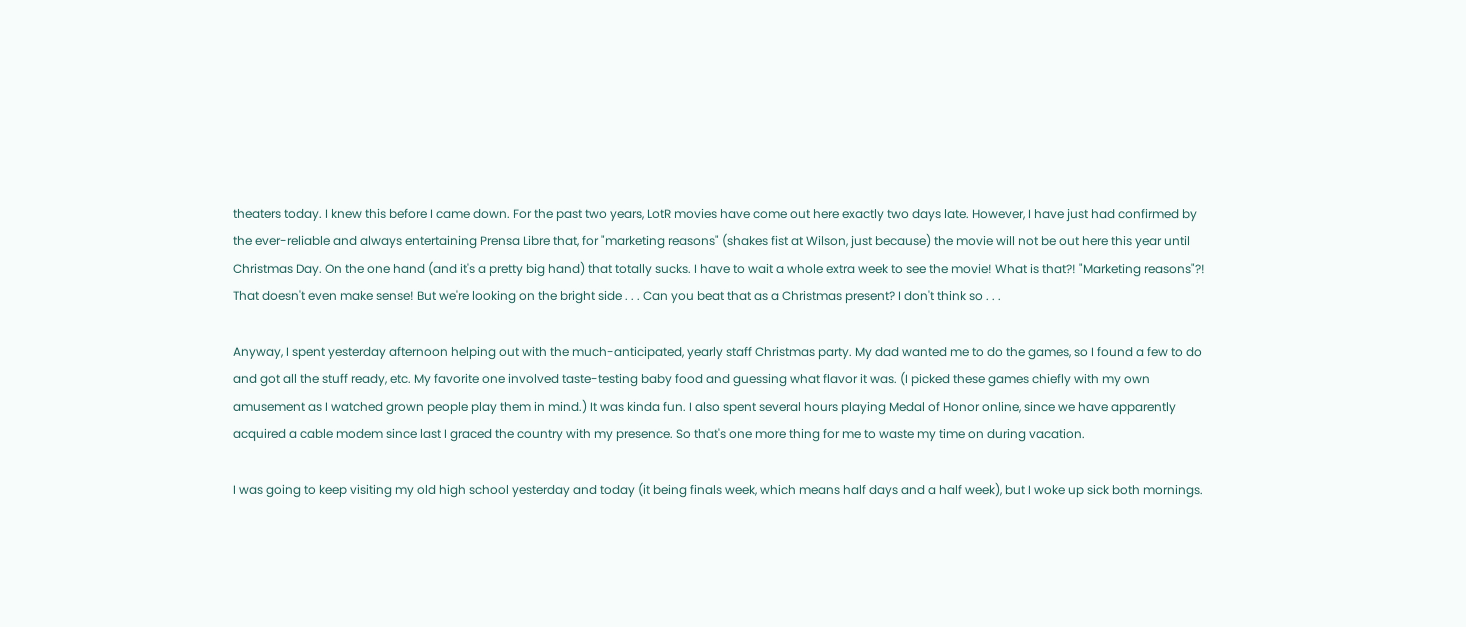theaters today. I knew this before I came down. For the past two years, LotR movies have come out here exactly two days late. However, I have just had confirmed by the ever-reliable and always entertaining Prensa Libre that, for "marketing reasons" (shakes fist at Wilson, just because) the movie will not be out here this year until Christmas Day. On the one hand (and it's a pretty big hand) that totally sucks. I have to wait a whole extra week to see the movie! What is that?! "Marketing reasons"?! That doesn't even make sense! But we're looking on the bright side . . . Can you beat that as a Christmas present? I don't think so . . .

Anyway, I spent yesterday afternoon helping out with the much-anticipated, yearly staff Christmas party. My dad wanted me to do the games, so I found a few to do and got all the stuff ready, etc. My favorite one involved taste-testing baby food and guessing what flavor it was. (I picked these games chiefly with my own amusement as I watched grown people play them in mind.) It was kinda fun. I also spent several hours playing Medal of Honor online, since we have apparently acquired a cable modem since last I graced the country with my presence. So that's one more thing for me to waste my time on during vacation.

I was going to keep visiting my old high school yesterday and today (it being finals week, which means half days and a half week), but I woke up sick both mornings.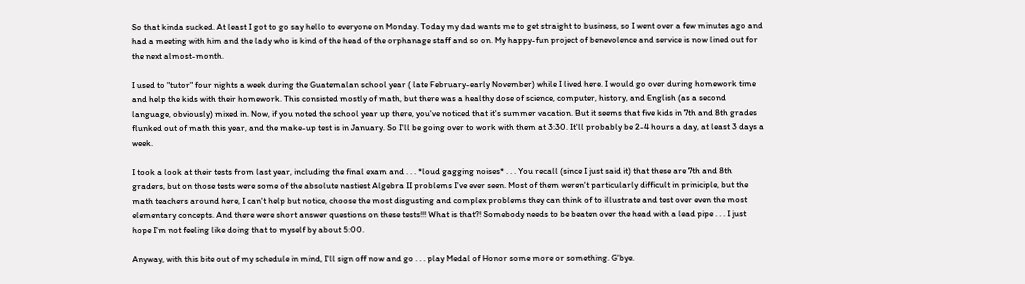So that kinda sucked. At least I got to go say hello to everyone on Monday. Today my dad wants me to get straight to business, so I went over a few minutes ago and had a meeting with him and the lady who is kind of the head of the orphanage staff and so on. My happy-fun project of benevolence and service is now lined out for the next almost-month.

I used to "tutor" four nights a week during the Guatemalan school year ( late February-early November) while I lived here. I would go over during homework time and help the kids with their homework. This consisted mostly of math, but there was a healthy dose of science, computer, history, and English (as a second language, obviously) mixed in. Now, if you noted the school year up there, you've noticed that it's summer vacation. But it seems that five kids in 7th and 8th grades flunked out of math this year, and the make-up test is in January. So I'll be going over to work with them at 3:30. It'll probably be 2-4 hours a day, at least 3 days a week.

I took a look at their tests from last year, including the final exam and . . . *loud gagging noises* . . . You recall (since I just said it) that these are 7th and 8th graders, but on those tests were some of the absolute nastiest Algebra II problems I've ever seen. Most of them weren't particularly difficult in priniciple, but the math teachers around here, I can't help but notice, choose the most disgusting and complex problems they can think of to illustrate and test over even the most elementary concepts. And there were short answer questions on these tests!!! What is that?! Somebody needs to be beaten over the head with a lead pipe . . . I just hope I'm not feeling like doing that to myself by about 5:00.

Anyway, with this bite out of my schedule in mind, I'll sign off now and go . . . play Medal of Honor some more or something. G'bye.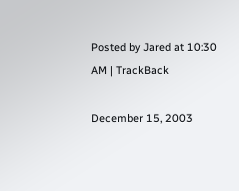Posted by Jared at 10:30 AM | TrackBack

December 15, 2003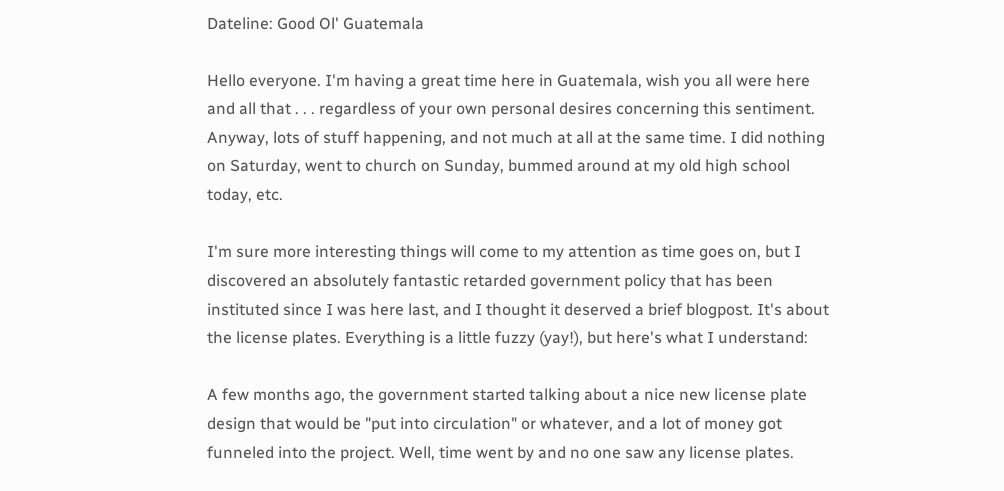Dateline: Good Ol' Guatemala

Hello everyone. I'm having a great time here in Guatemala, wish you all were here and all that . . . regardless of your own personal desires concerning this sentiment. Anyway, lots of stuff happening, and not much at all at the same time. I did nothing on Saturday, went to church on Sunday, bummed around at my old high school today, etc.

I'm sure more interesting things will come to my attention as time goes on, but I discovered an absolutely fantastic retarded government policy that has been instituted since I was here last, and I thought it deserved a brief blogpost. It's about the license plates. Everything is a little fuzzy (yay!), but here's what I understand:

A few months ago, the government started talking about a nice new license plate design that would be "put into circulation" or whatever, and a lot of money got funneled into the project. Well, time went by and no one saw any license plates.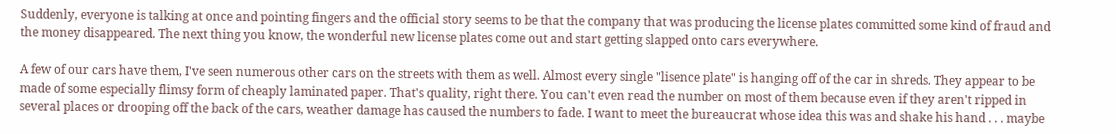Suddenly, everyone is talking at once and pointing fingers and the official story seems to be that the company that was producing the license plates committed some kind of fraud and the money disappeared. The next thing you know, the wonderful new license plates come out and start getting slapped onto cars everywhere.

A few of our cars have them, I've seen numerous other cars on the streets with them as well. Almost every single "lisence plate" is hanging off of the car in shreds. They appear to be made of some especially flimsy form of cheaply laminated paper. That's quality, right there. You can't even read the number on most of them because even if they aren't ripped in several places or drooping off the back of the cars, weather damage has caused the numbers to fade. I want to meet the bureaucrat whose idea this was and shake his hand . . . maybe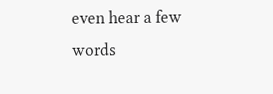even hear a few words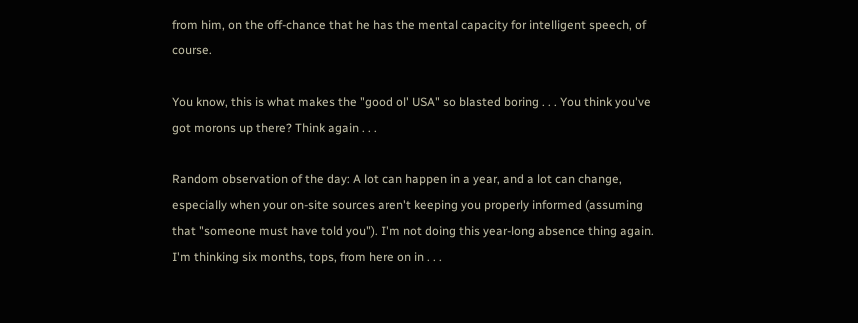from him, on the off-chance that he has the mental capacity for intelligent speech, of course.

You know, this is what makes the "good ol' USA" so blasted boring . . . You think you've got morons up there? Think again . . .

Random observation of the day: A lot can happen in a year, and a lot can change, especially when your on-site sources aren't keeping you properly informed (assuming that "someone must have told you"). I'm not doing this year-long absence thing again. I'm thinking six months, tops, from here on in . . .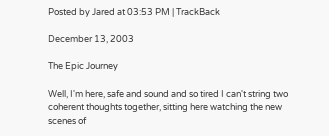Posted by Jared at 03:53 PM | TrackBack

December 13, 2003

The Epic Journey

Well, I'm here, safe and sound and so tired I can't string two coherent thoughts together, sitting here watching the new scenes of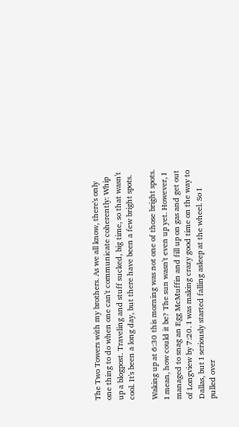The Two Towers with my brothers. As we all know, there's only one thing to do when one can't communicate coherently: Whip up a blogpost. Traveling and stuff sucked, big time, so that wasn't cool. It's been a long day, but there have been a few bright spots.

Waking up at 6:30 this morning was not one of those bright spots. I mean, how could it be? The sun wasn't even up yet. However, I managed to snag an Egg McMuffin and fill up on gas and get out of Longview by 7:20. I was making crazy good time on the way to Dallas, but I seriously started falling asleep at the wheel. So I pulled over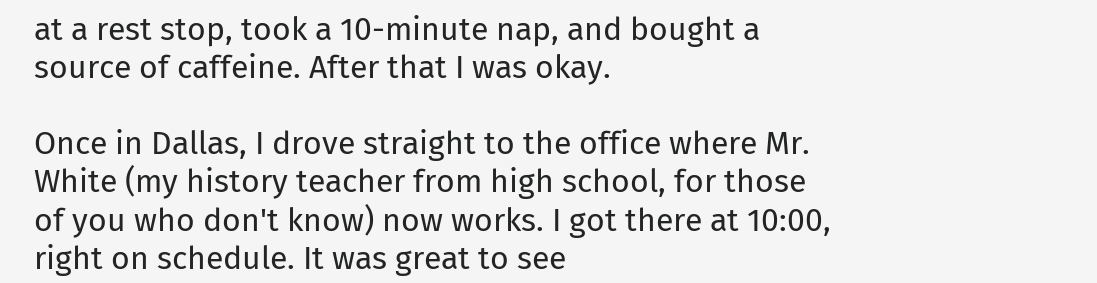at a rest stop, took a 10-minute nap, and bought a source of caffeine. After that I was okay.

Once in Dallas, I drove straight to the office where Mr. White (my history teacher from high school, for those of you who don't know) now works. I got there at 10:00, right on schedule. It was great to see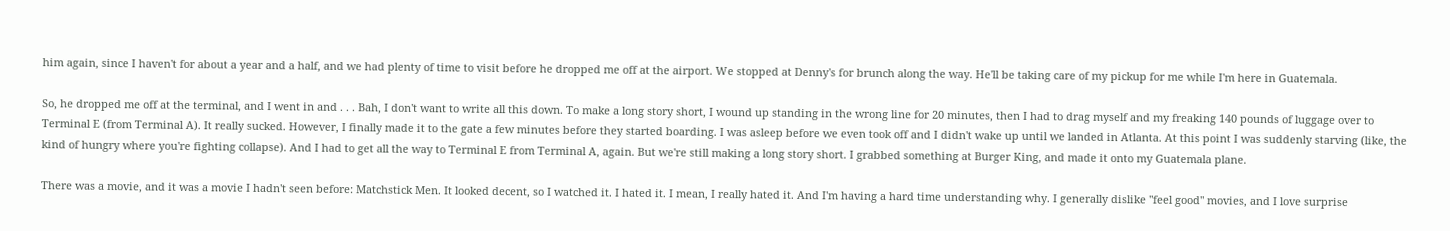him again, since I haven't for about a year and a half, and we had plenty of time to visit before he dropped me off at the airport. We stopped at Denny's for brunch along the way. He'll be taking care of my pickup for me while I'm here in Guatemala.

So, he dropped me off at the terminal, and I went in and . . . Bah, I don't want to write all this down. To make a long story short, I wound up standing in the wrong line for 20 minutes, then I had to drag myself and my freaking 140 pounds of luggage over to Terminal E (from Terminal A). It really sucked. However, I finally made it to the gate a few minutes before they started boarding. I was asleep before we even took off and I didn't wake up until we landed in Atlanta. At this point I was suddenly starving (like, the kind of hungry where you're fighting collapse). And I had to get all the way to Terminal E from Terminal A, again. But we're still making a long story short. I grabbed something at Burger King, and made it onto my Guatemala plane.

There was a movie, and it was a movie I hadn't seen before: Matchstick Men. It looked decent, so I watched it. I hated it. I mean, I really hated it. And I'm having a hard time understanding why. I generally dislike "feel good" movies, and I love surprise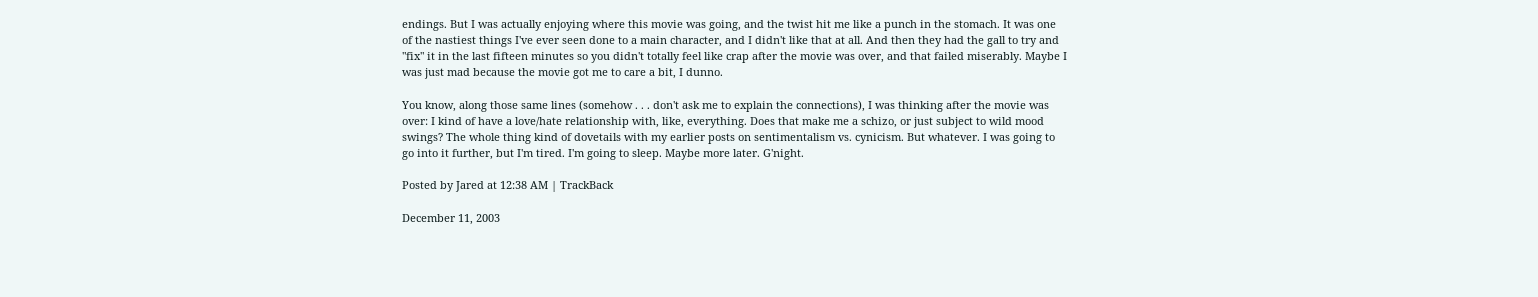endings. But I was actually enjoying where this movie was going, and the twist hit me like a punch in the stomach. It was one of the nastiest things I've ever seen done to a main character, and I didn't like that at all. And then they had the gall to try and "fix" it in the last fifteen minutes so you didn't totally feel like crap after the movie was over, and that failed miserably. Maybe I was just mad because the movie got me to care a bit, I dunno.

You know, along those same lines (somehow . . . don't ask me to explain the connections), I was thinking after the movie was over: I kind of have a love/hate relationship with, like, everything. Does that make me a schizo, or just subject to wild mood swings? The whole thing kind of dovetails with my earlier posts on sentimentalism vs. cynicism. But whatever. I was going to go into it further, but I'm tired. I'm going to sleep. Maybe more later. G'night.

Posted by Jared at 12:38 AM | TrackBack

December 11, 2003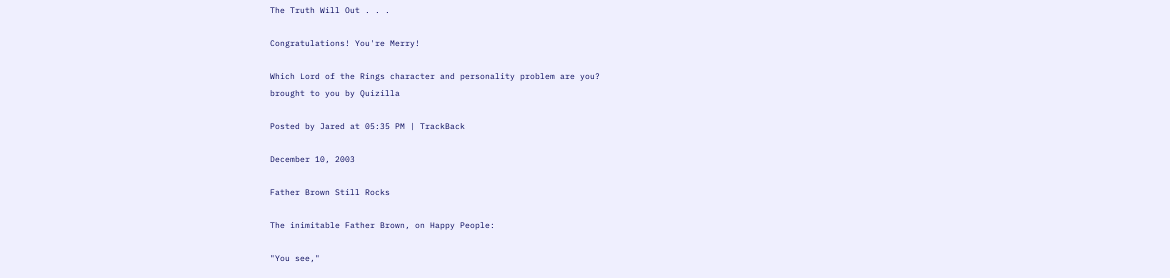The Truth Will Out . . .

Congratulations! You're Merry!

Which Lord of the Rings character and personality problem are you?
brought to you by Quizilla

Posted by Jared at 05:35 PM | TrackBack

December 10, 2003

Father Brown Still Rocks

The inimitable Father Brown, on Happy People:

"You see,"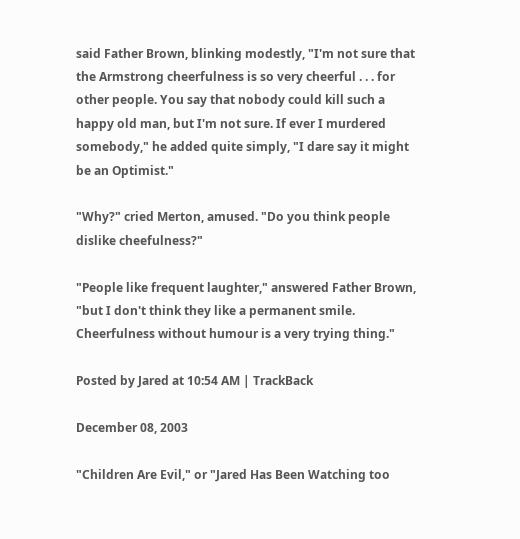said Father Brown, blinking modestly, "I'm not sure that the Armstrong cheerfulness is so very cheerful . . . for other people. You say that nobody could kill such a happy old man, but I'm not sure. If ever I murdered somebody," he added quite simply, "I dare say it might be an Optimist."

"Why?" cried Merton, amused. "Do you think people dislike cheefulness?"

"People like frequent laughter," answered Father Brown, "but I don't think they like a permanent smile. Cheerfulness without humour is a very trying thing."

Posted by Jared at 10:54 AM | TrackBack

December 08, 2003

"Children Are Evil," or "Jared Has Been Watching too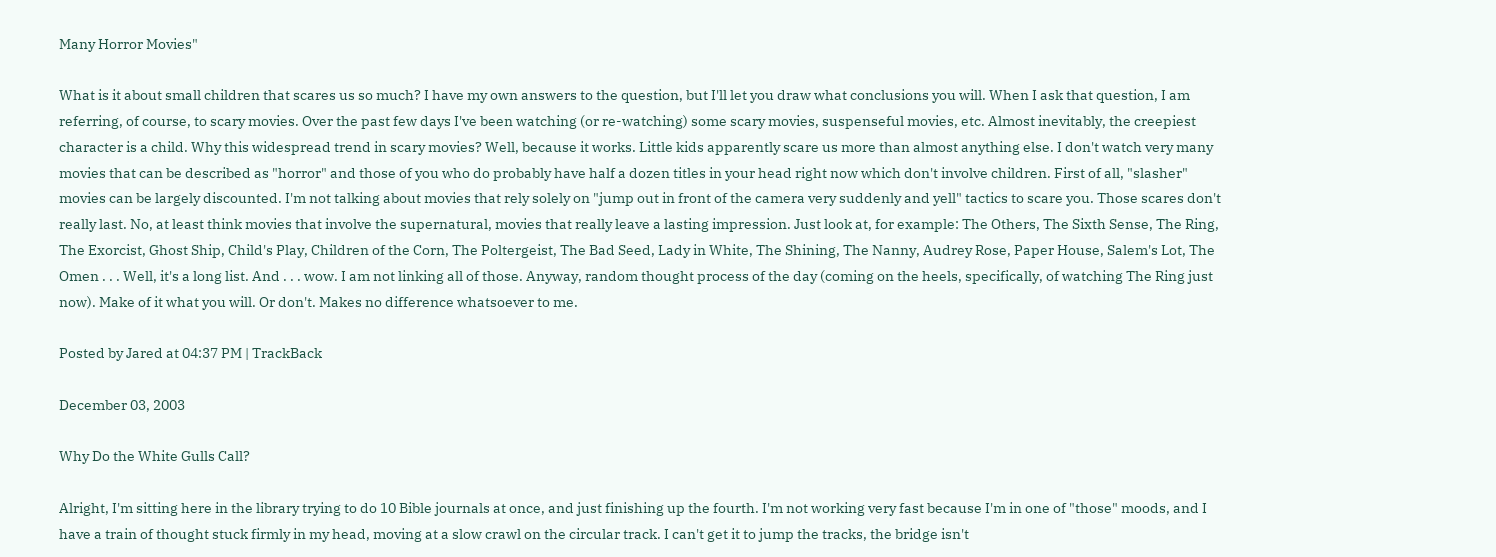Many Horror Movies"

What is it about small children that scares us so much? I have my own answers to the question, but I'll let you draw what conclusions you will. When I ask that question, I am referring, of course, to scary movies. Over the past few days I've been watching (or re-watching) some scary movies, suspenseful movies, etc. Almost inevitably, the creepiest character is a child. Why this widespread trend in scary movies? Well, because it works. Little kids apparently scare us more than almost anything else. I don't watch very many movies that can be described as "horror" and those of you who do probably have half a dozen titles in your head right now which don't involve children. First of all, "slasher" movies can be largely discounted. I'm not talking about movies that rely solely on "jump out in front of the camera very suddenly and yell" tactics to scare you. Those scares don't really last. No, at least think movies that involve the supernatural, movies that really leave a lasting impression. Just look at, for example: The Others, The Sixth Sense, The Ring, The Exorcist, Ghost Ship, Child's Play, Children of the Corn, The Poltergeist, The Bad Seed, Lady in White, The Shining, The Nanny, Audrey Rose, Paper House, Salem's Lot, The Omen . . . Well, it's a long list. And . . . wow. I am not linking all of those. Anyway, random thought process of the day (coming on the heels, specifically, of watching The Ring just now). Make of it what you will. Or don't. Makes no difference whatsoever to me.

Posted by Jared at 04:37 PM | TrackBack

December 03, 2003

Why Do the White Gulls Call?

Alright, I'm sitting here in the library trying to do 10 Bible journals at once, and just finishing up the fourth. I'm not working very fast because I'm in one of "those" moods, and I have a train of thought stuck firmly in my head, moving at a slow crawl on the circular track. I can't get it to jump the tracks, the bridge isn't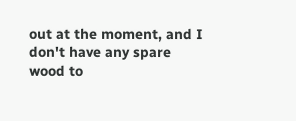out at the moment, and I don't have any spare wood to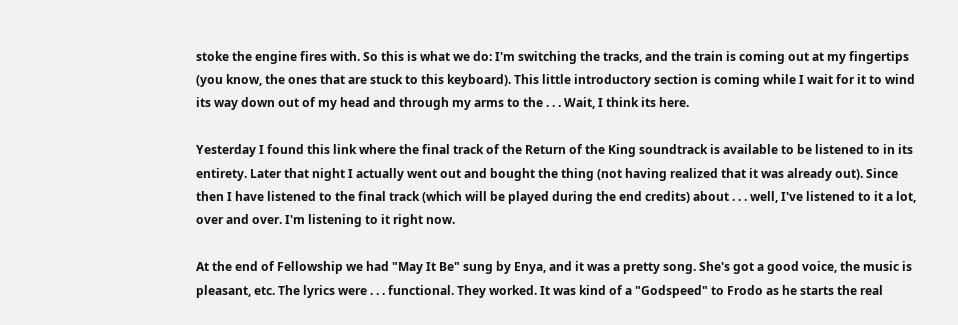stoke the engine fires with. So this is what we do: I'm switching the tracks, and the train is coming out at my fingertips (you know, the ones that are stuck to this keyboard). This little introductory section is coming while I wait for it to wind its way down out of my head and through my arms to the . . . Wait, I think its here.

Yesterday I found this link where the final track of the Return of the King soundtrack is available to be listened to in its entirety. Later that night I actually went out and bought the thing (not having realized that it was already out). Since then I have listened to the final track (which will be played during the end credits) about . . . well, I've listened to it a lot, over and over. I'm listening to it right now.

At the end of Fellowship we had "May It Be" sung by Enya, and it was a pretty song. She's got a good voice, the music is pleasant, etc. The lyrics were . . . functional. They worked. It was kind of a "Godspeed" to Frodo as he starts the real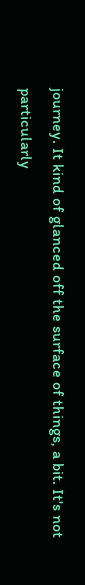journey. It kind of glanced off the surface of things, a bit. It's not particularly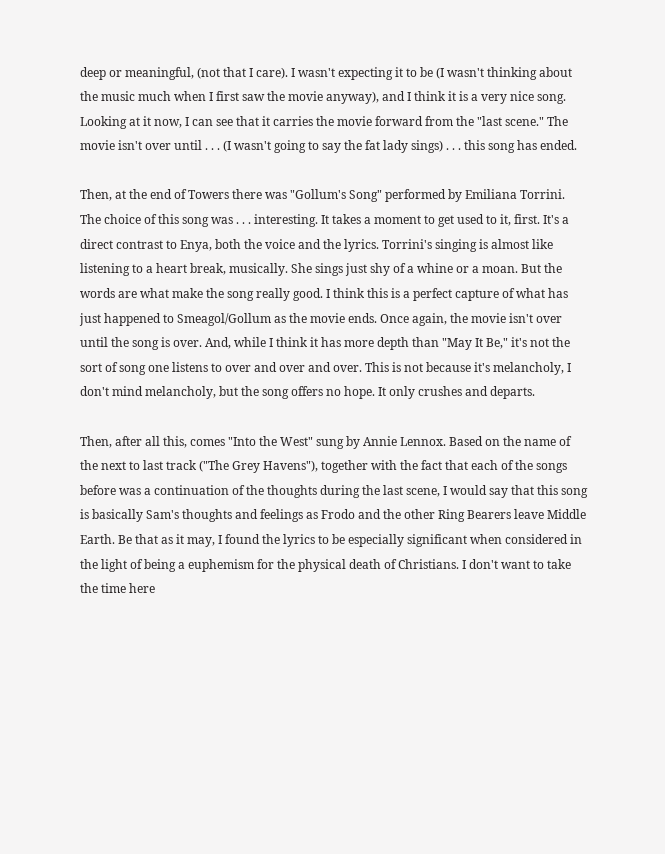deep or meaningful, (not that I care). I wasn't expecting it to be (I wasn't thinking about the music much when I first saw the movie anyway), and I think it is a very nice song. Looking at it now, I can see that it carries the movie forward from the "last scene." The movie isn't over until . . . (I wasn't going to say the fat lady sings) . . . this song has ended.

Then, at the end of Towers there was "Gollum's Song" performed by Emiliana Torrini. The choice of this song was . . . interesting. It takes a moment to get used to it, first. It's a direct contrast to Enya, both the voice and the lyrics. Torrini's singing is almost like listening to a heart break, musically. She sings just shy of a whine or a moan. But the words are what make the song really good. I think this is a perfect capture of what has just happened to Smeagol/Gollum as the movie ends. Once again, the movie isn't over until the song is over. And, while I think it has more depth than "May It Be," it's not the sort of song one listens to over and over and over. This is not because it's melancholy, I don't mind melancholy, but the song offers no hope. It only crushes and departs.

Then, after all this, comes "Into the West" sung by Annie Lennox. Based on the name of the next to last track ("The Grey Havens"), together with the fact that each of the songs before was a continuation of the thoughts during the last scene, I would say that this song is basically Sam's thoughts and feelings as Frodo and the other Ring Bearers leave Middle Earth. Be that as it may, I found the lyrics to be especially significant when considered in the light of being a euphemism for the physical death of Christians. I don't want to take the time here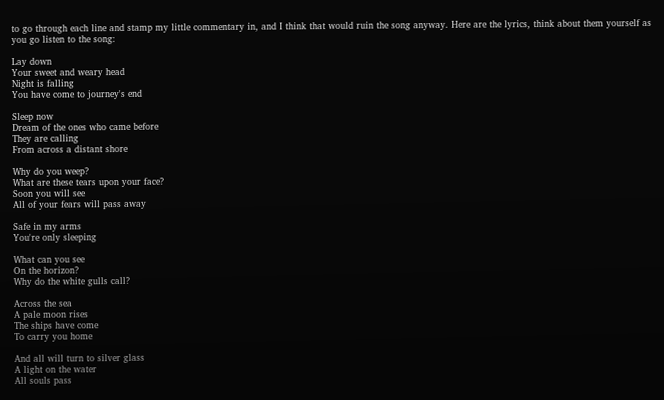to go through each line and stamp my little commentary in, and I think that would ruin the song anyway. Here are the lyrics, think about them yourself as you go listen to the song:

Lay down
Your sweet and weary head
Night is falling
You have come to journey's end

Sleep now
Dream of the ones who came before
They are calling
From across a distant shore

Why do you weep?
What are these tears upon your face?
Soon you will see
All of your fears will pass away

Safe in my arms
You're only sleeping

What can you see
On the horizon?
Why do the white gulls call?

Across the sea
A pale moon rises
The ships have come
To carry you home

And all will turn to silver glass
A light on the water
All souls pass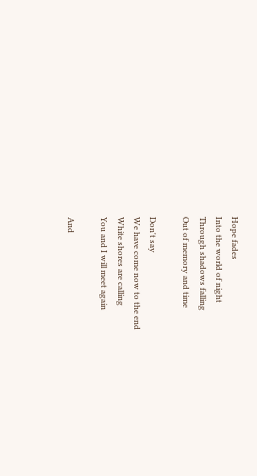Hope fades
Into the world of night
Through shadows falling
Out of memory and time

Don't say
We have come now to the end
White shores are calling
You and I will meet again

And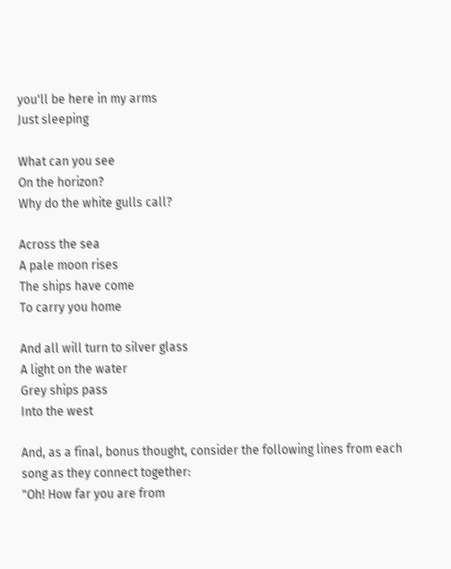you'll be here in my arms
Just sleeping

What can you see
On the horizon?
Why do the white gulls call?

Across the sea
A pale moon rises
The ships have come
To carry you home

And all will turn to silver glass
A light on the water
Grey ships pass
Into the west

And, as a final, bonus thought, consider the following lines from each song as they connect together:
"Oh! How far you are from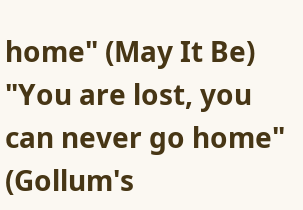home" (May It Be)
"You are lost, you can never go home" (Gollum's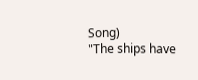Song)
"The ships have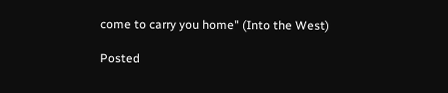come to carry you home" (Into the West)

Posted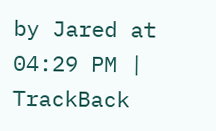by Jared at 04:29 PM | TrackBack